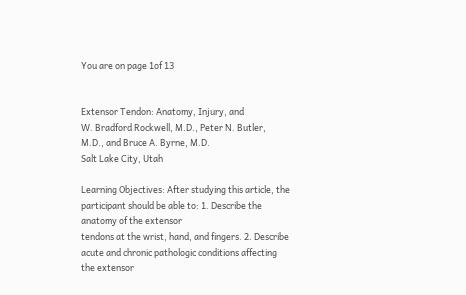You are on page 1of 13


Extensor Tendon: Anatomy, Injury, and
W. Bradford Rockwell, M.D., Peter N. Butler, M.D., and Bruce A. Byrne, M.D.
Salt Lake City, Utah

Learning Objectives: After studying this article, the participant should be able to: 1. Describe the anatomy of the extensor
tendons at the wrist, hand, and fingers. 2. Describe acute and chronic pathologic conditions affecting the extensor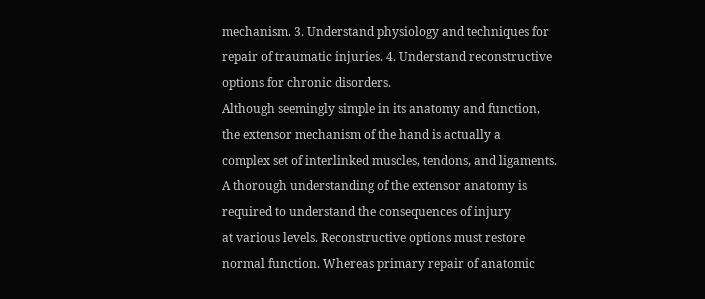mechanism. 3. Understand physiology and techniques for repair of traumatic injuries. 4. Understand reconstructive
options for chronic disorders.
Although seemingly simple in its anatomy and function, the extensor mechanism of the hand is actually a
complex set of interlinked muscles, tendons, and ligaments. A thorough understanding of the extensor anatomy is required to understand the consequences of injury
at various levels. Reconstructive options must restore normal function. Whereas primary repair of anatomic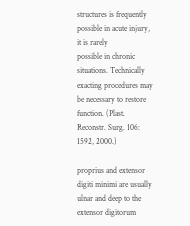structures is frequently possible in acute injury, it is rarely
possible in chronic situations. Technically exacting procedures may be necessary to restore function. (Plast. Reconstr. Surg. 106: 1592, 2000.)

proprius and extensor digiti minimi are usually
ulnar and deep to the extensor digitorum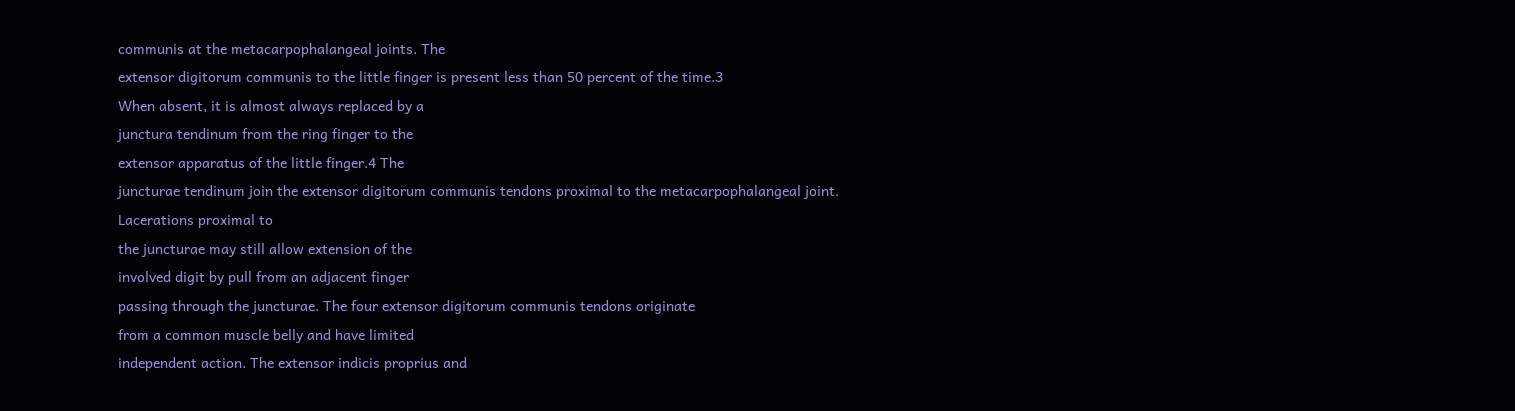communis at the metacarpophalangeal joints. The
extensor digitorum communis to the little finger is present less than 50 percent of the time.3
When absent, it is almost always replaced by a
junctura tendinum from the ring finger to the
extensor apparatus of the little finger.4 The
juncturae tendinum join the extensor digitorum communis tendons proximal to the metacarpophalangeal joint. Lacerations proximal to
the juncturae may still allow extension of the
involved digit by pull from an adjacent finger
passing through the juncturae. The four extensor digitorum communis tendons originate
from a common muscle belly and have limited
independent action. The extensor indicis proprius and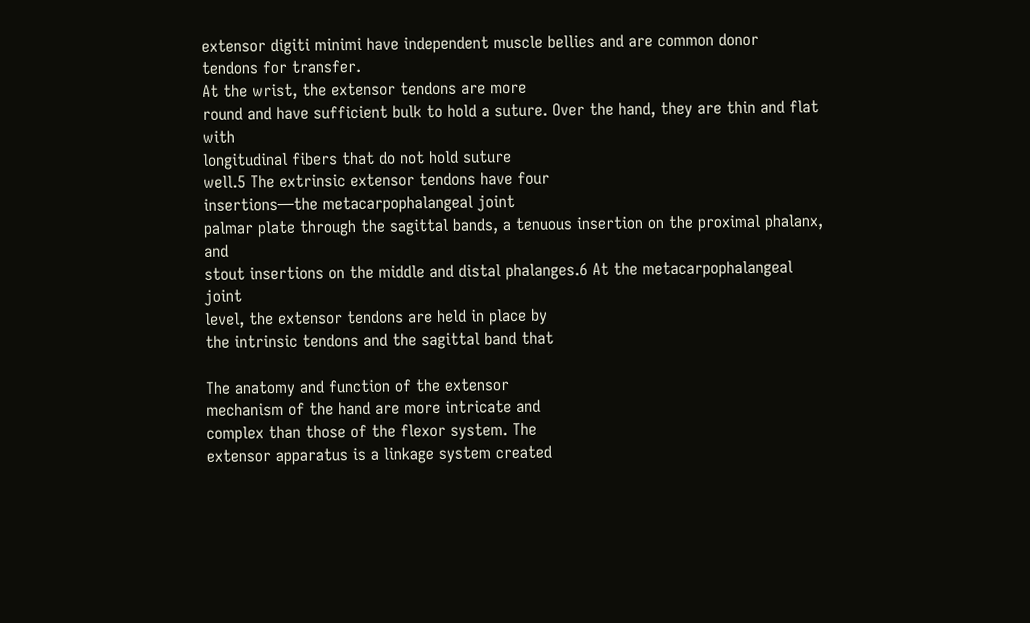extensor digiti minimi have independent muscle bellies and are common donor
tendons for transfer.
At the wrist, the extensor tendons are more
round and have sufficient bulk to hold a suture. Over the hand, they are thin and flat with
longitudinal fibers that do not hold suture
well.5 The extrinsic extensor tendons have four
insertions—the metacarpophalangeal joint
palmar plate through the sagittal bands, a tenuous insertion on the proximal phalanx, and
stout insertions on the middle and distal phalanges.6 At the metacarpophalangeal joint
level, the extensor tendons are held in place by
the intrinsic tendons and the sagittal band that

The anatomy and function of the extensor
mechanism of the hand are more intricate and
complex than those of the flexor system. The
extensor apparatus is a linkage system created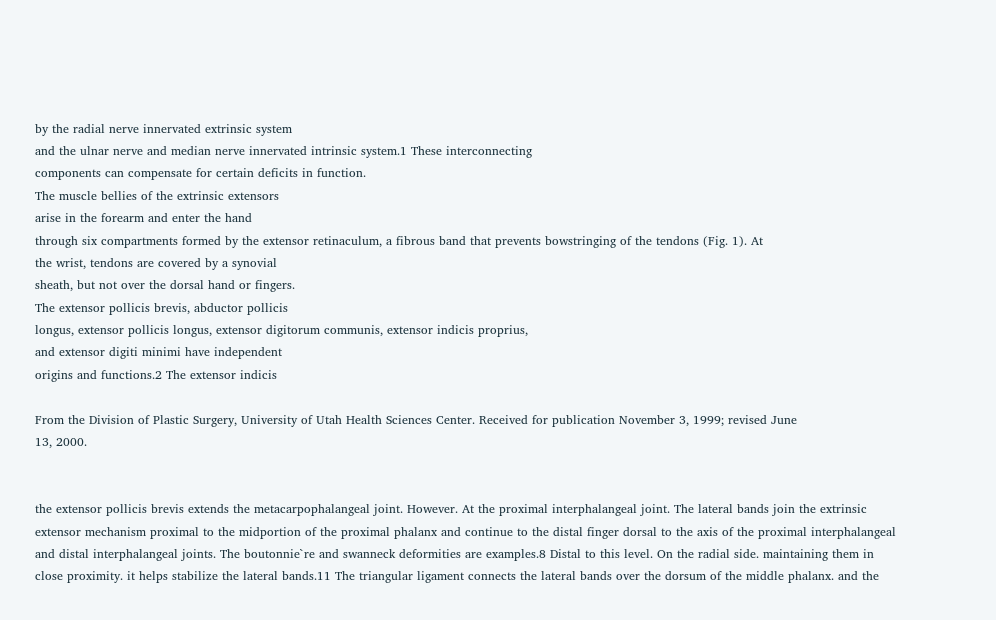by the radial nerve innervated extrinsic system
and the ulnar nerve and median nerve innervated intrinsic system.1 These interconnecting
components can compensate for certain deficits in function.
The muscle bellies of the extrinsic extensors
arise in the forearm and enter the hand
through six compartments formed by the extensor retinaculum, a fibrous band that prevents bowstringing of the tendons (Fig. 1). At
the wrist, tendons are covered by a synovial
sheath, but not over the dorsal hand or fingers.
The extensor pollicis brevis, abductor pollicis
longus, extensor pollicis longus, extensor digitorum communis, extensor indicis proprius,
and extensor digiti minimi have independent
origins and functions.2 The extensor indicis

From the Division of Plastic Surgery, University of Utah Health Sciences Center. Received for publication November 3, 1999; revised June
13, 2000.


the extensor pollicis brevis extends the metacarpophalangeal joint. However. At the proximal interphalangeal joint. The lateral bands join the extrinsic extensor mechanism proximal to the midportion of the proximal phalanx and continue to the distal finger dorsal to the axis of the proximal interphalangeal and distal interphalangeal joints. The boutonnie`re and swanneck deformities are examples.8 Distal to this level. On the radial side. maintaining them in close proximity. it helps stabilize the lateral bands.11 The triangular ligament connects the lateral bands over the dorsum of the middle phalanx. and the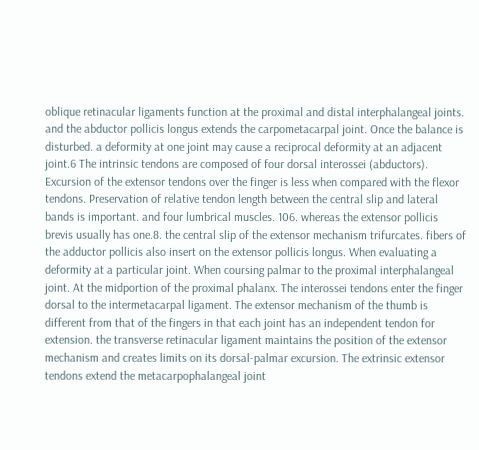oblique retinacular ligaments function at the proximal and distal interphalangeal joints. and the abductor pollicis longus extends the carpometacarpal joint. Once the balance is disturbed. a deformity at one joint may cause a reciprocal deformity at an adjacent joint.6 The intrinsic tendons are composed of four dorsal interossei (abductors). Excursion of the extensor tendons over the finger is less when compared with the flexor tendons. Preservation of relative tendon length between the central slip and lateral bands is important. and four lumbrical muscles. 106. whereas the extensor pollicis brevis usually has one.8. the central slip of the extensor mechanism trifurcates. fibers of the adductor pollicis also insert on the extensor pollicis longus. When evaluating a deformity at a particular joint. When coursing palmar to the proximal interphalangeal joint. At the midportion of the proximal phalanx. The interossei tendons enter the finger dorsal to the intermetacarpal ligament. The extensor mechanism of the thumb is different from that of the fingers in that each joint has an independent tendon for extension. the transverse retinacular ligament maintains the position of the extensor mechanism and creates limits on its dorsal-palmar excursion. The extrinsic extensor tendons extend the metacarpophalangeal joint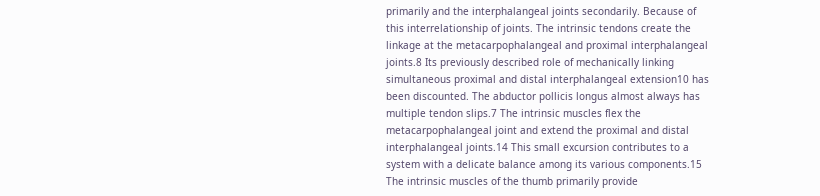primarily and the interphalangeal joints secondarily. Because of this interrelationship of joints. The intrinsic tendons create the linkage at the metacarpophalangeal and proximal interphalangeal joints.8 Its previously described role of mechanically linking simultaneous proximal and distal interphalangeal extension10 has been discounted. The abductor pollicis longus almost always has multiple tendon slips.7 The intrinsic muscles flex the metacarpophalangeal joint and extend the proximal and distal interphalangeal joints.14 This small excursion contributes to a system with a delicate balance among its various components.15 The intrinsic muscles of the thumb primarily provide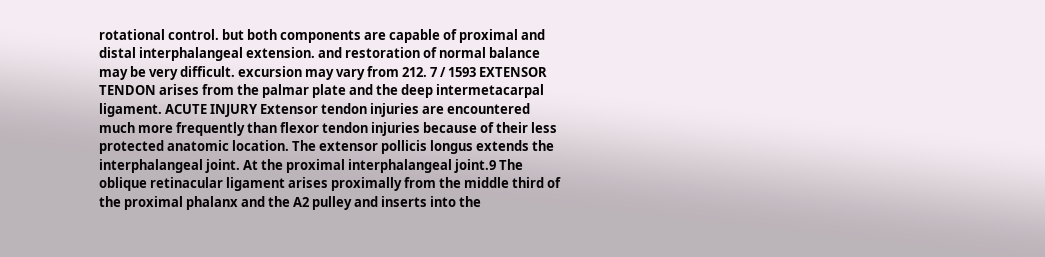rotational control. but both components are capable of proximal and distal interphalangeal extension. and restoration of normal balance may be very difficult. excursion may vary from 212. 7 / 1593 EXTENSOR TENDON arises from the palmar plate and the deep intermetacarpal ligament. ACUTE INJURY Extensor tendon injuries are encountered much more frequently than flexor tendon injuries because of their less protected anatomic location. The extensor pollicis longus extends the interphalangeal joint. At the proximal interphalangeal joint.9 The oblique retinacular ligament arises proximally from the middle third of the proximal phalanx and the A2 pulley and inserts into the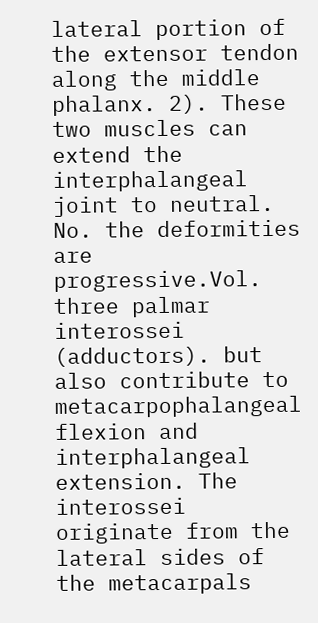lateral portion of the extensor tendon along the middle phalanx. 2). These two muscles can extend the interphalangeal joint to neutral. No. the deformities are progressive.Vol. three palmar interossei (adductors). but also contribute to metacarpophalangeal flexion and interphalangeal extension. The interossei originate from the lateral sides of the metacarpals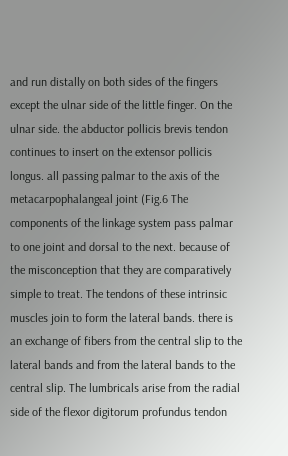and run distally on both sides of the fingers except the ulnar side of the little finger. On the ulnar side. the abductor pollicis brevis tendon continues to insert on the extensor pollicis longus. all passing palmar to the axis of the metacarpophalangeal joint (Fig.6 The components of the linkage system pass palmar to one joint and dorsal to the next. because of the misconception that they are comparatively simple to treat. The tendons of these intrinsic muscles join to form the lateral bands. there is an exchange of fibers from the central slip to the lateral bands and from the lateral bands to the central slip. The lumbricals arise from the radial side of the flexor digitorum profundus tendon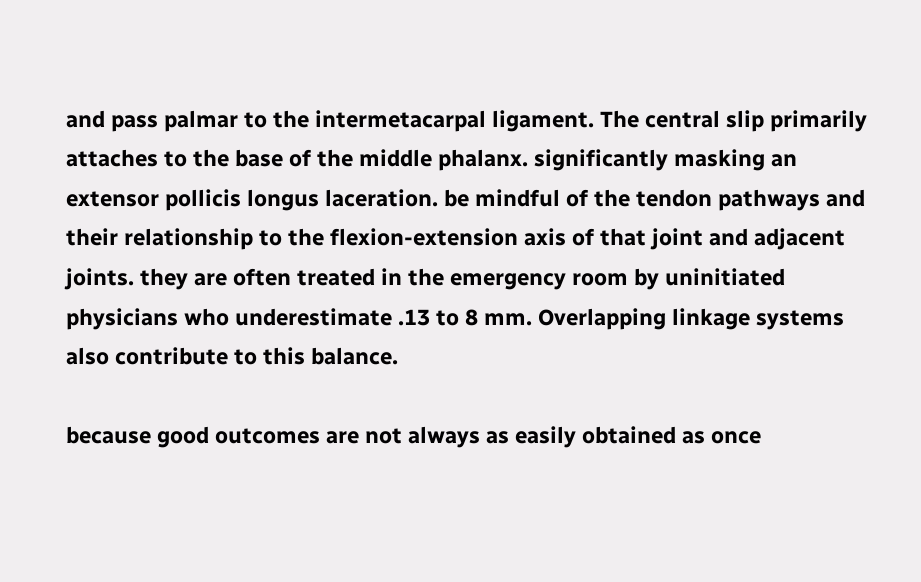and pass palmar to the intermetacarpal ligament. The central slip primarily attaches to the base of the middle phalanx. significantly masking an extensor pollicis longus laceration. be mindful of the tendon pathways and their relationship to the flexion-extension axis of that joint and adjacent joints. they are often treated in the emergency room by uninitiated physicians who underestimate .13 to 8 mm. Overlapping linkage systems also contribute to this balance.

because good outcomes are not always as easily obtained as once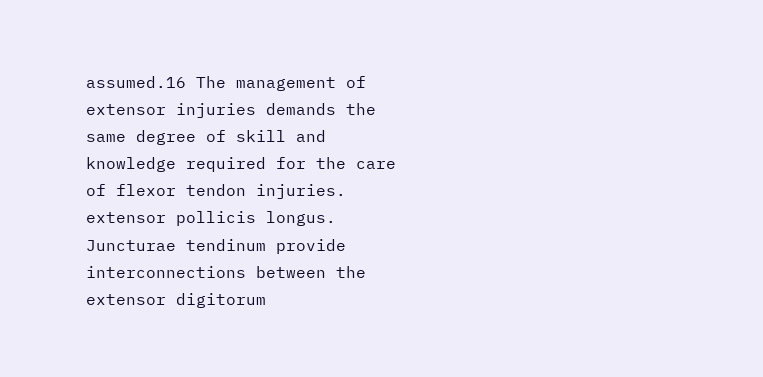assumed.16 The management of extensor injuries demands the same degree of skill and knowledge required for the care of flexor tendon injuries. extensor pollicis longus. Juncturae tendinum provide interconnections between the extensor digitorum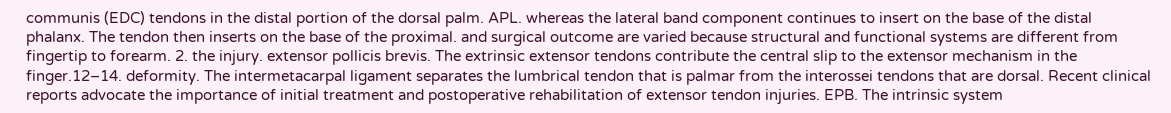communis (EDC) tendons in the distal portion of the dorsal palm. APL. whereas the lateral band component continues to insert on the base of the distal phalanx. The tendon then inserts on the base of the proximal. and surgical outcome are varied because structural and functional systems are different from fingertip to forearm. 2. the injury. extensor pollicis brevis. The extrinsic extensor tendons contribute the central slip to the extensor mechanism in the finger.12–14. deformity. The intermetacarpal ligament separates the lumbrical tendon that is palmar from the interossei tendons that are dorsal. Recent clinical reports advocate the importance of initial treatment and postoperative rehabilitation of extensor tendon injuries. EPB. The intrinsic system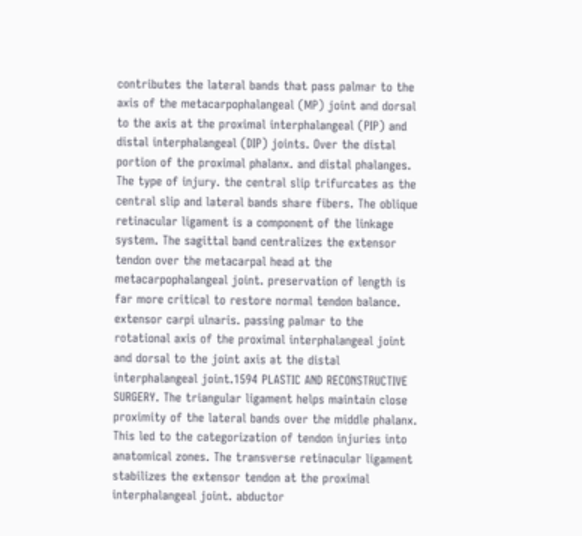contributes the lateral bands that pass palmar to the axis of the metacarpophalangeal (MP) joint and dorsal to the axis at the proximal interphalangeal (PIP) and distal interphalangeal (DIP) joints. Over the distal portion of the proximal phalanx. and distal phalanges. The type of injury. the central slip trifurcates as the central slip and lateral bands share fibers. The oblique retinacular ligament is a component of the linkage system. The sagittal band centralizes the extensor tendon over the metacarpal head at the metacarpophalangeal joint. preservation of length is far more critical to restore normal tendon balance. extensor carpi ulnaris. passing palmar to the rotational axis of the proximal interphalangeal joint and dorsal to the joint axis at the distal interphalangeal joint.1594 PLASTIC AND RECONSTRUCTIVE SURGERY. The triangular ligament helps maintain close proximity of the lateral bands over the middle phalanx. This led to the categorization of tendon injuries into anatomical zones. The transverse retinacular ligament stabilizes the extensor tendon at the proximal interphalangeal joint. abductor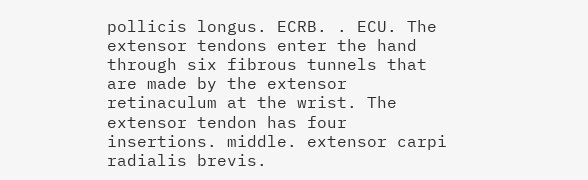pollicis longus. ECRB. . ECU. The extensor tendons enter the hand through six fibrous tunnels that are made by the extensor retinaculum at the wrist. The extensor tendon has four insertions. middle. extensor carpi radialis brevis.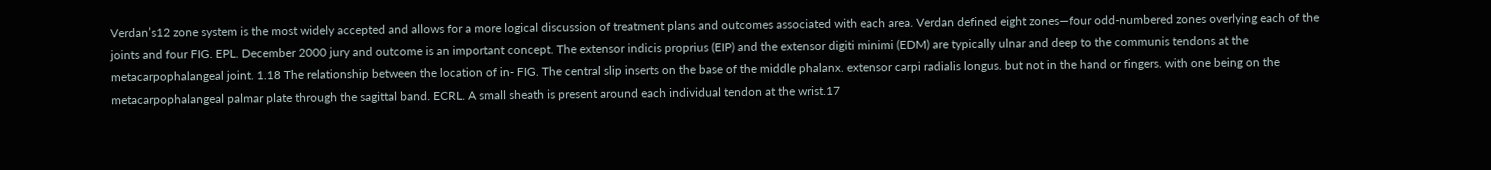Verdan’s12 zone system is the most widely accepted and allows for a more logical discussion of treatment plans and outcomes associated with each area. Verdan defined eight zones—four odd-numbered zones overlying each of the joints and four FIG. EPL. December 2000 jury and outcome is an important concept. The extensor indicis proprius (EIP) and the extensor digiti minimi (EDM) are typically ulnar and deep to the communis tendons at the metacarpophalangeal joint. 1.18 The relationship between the location of in- FIG. The central slip inserts on the base of the middle phalanx. extensor carpi radialis longus. but not in the hand or fingers. with one being on the metacarpophalangeal palmar plate through the sagittal band. ECRL. A small sheath is present around each individual tendon at the wrist.17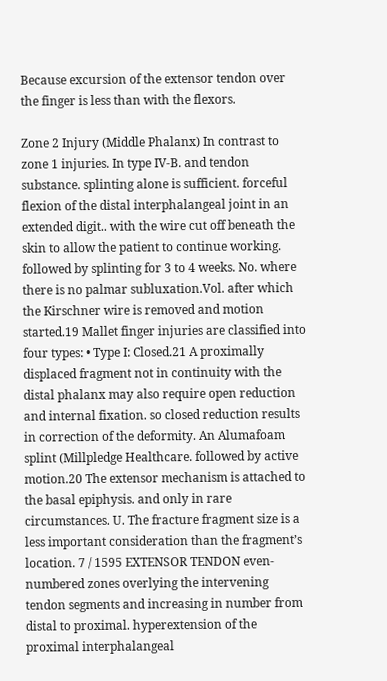Because excursion of the extensor tendon over the finger is less than with the flexors.

Zone 2 Injury (Middle Phalanx) In contrast to zone 1 injuries. In type IV-B. and tendon substance. splinting alone is sufficient. forceful flexion of the distal interphalangeal joint in an extended digit.. with the wire cut off beneath the skin to allow the patient to continue working. followed by splinting for 3 to 4 weeks. No. where there is no palmar subluxation.Vol. after which the Kirschner wire is removed and motion started.19 Mallet finger injuries are classified into four types: • Type I: Closed.21 A proximally displaced fragment not in continuity with the distal phalanx may also require open reduction and internal fixation. so closed reduction results in correction of the deformity. An Alumafoam splint (Millpledge Healthcare. followed by active motion.20 The extensor mechanism is attached to the basal epiphysis. and only in rare circumstances. U. The fracture fragment size is a less important consideration than the fragment’s location. 7 / 1595 EXTENSOR TENDON even-numbered zones overlying the intervening tendon segments and increasing in number from distal to proximal. hyperextension of the proximal interphalangeal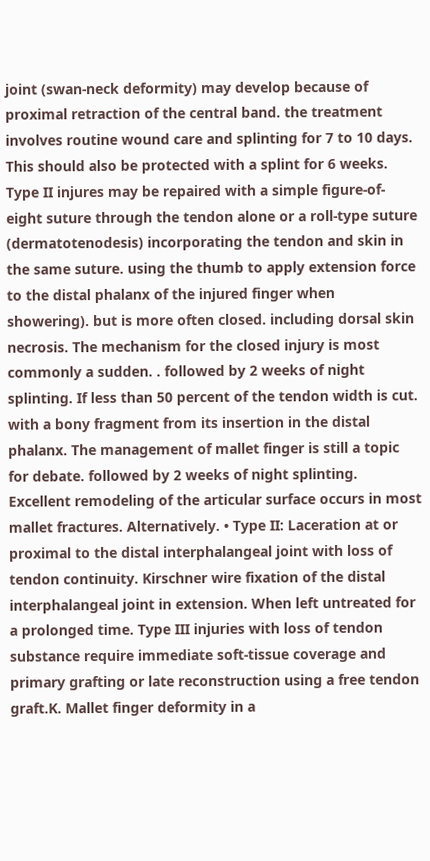joint (swan-neck deformity) may develop because of proximal retraction of the central band. the treatment involves routine wound care and splinting for 7 to 10 days. This should also be protected with a splint for 6 weeks. Type II injures may be repaired with a simple figure-of-eight suture through the tendon alone or a roll-type suture (dermatotenodesis) incorporating the tendon and skin in the same suture. using the thumb to apply extension force to the distal phalanx of the injured finger when showering). but is more often closed. including dorsal skin necrosis. The mechanism for the closed injury is most commonly a sudden. . followed by 2 weeks of night splinting. If less than 50 percent of the tendon width is cut. with a bony fragment from its insertion in the distal phalanx. The management of mallet finger is still a topic for debate. followed by 2 weeks of night splinting. Excellent remodeling of the articular surface occurs in most mallet fractures. Alternatively. • Type II: Laceration at or proximal to the distal interphalangeal joint with loss of tendon continuity. Kirschner wire fixation of the distal interphalangeal joint in extension. When left untreated for a prolonged time. Type III injuries with loss of tendon substance require immediate soft-tissue coverage and primary grafting or late reconstruction using a free tendon graft.K. Mallet finger deformity in a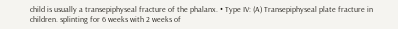child is usually a transepiphyseal fracture of the phalanx. • Type IV: (A) Transepiphyseal plate fracture in children. splinting for 6 weeks with 2 weeks of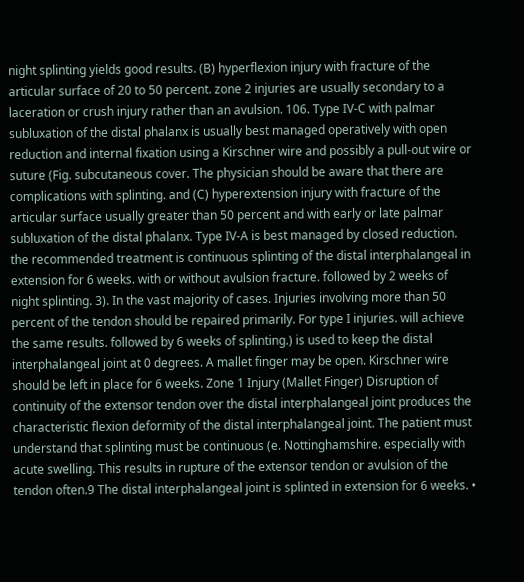night splinting yields good results. (B) hyperflexion injury with fracture of the articular surface of 20 to 50 percent. zone 2 injuries are usually secondary to a laceration or crush injury rather than an avulsion. 106. Type IV-C with palmar subluxation of the distal phalanx is usually best managed operatively with open reduction and internal fixation using a Kirschner wire and possibly a pull-out wire or suture (Fig. subcutaneous cover. The physician should be aware that there are complications with splinting. and (C) hyperextension injury with fracture of the articular surface usually greater than 50 percent and with early or late palmar subluxation of the distal phalanx. Type IV-A is best managed by closed reduction. the recommended treatment is continuous splinting of the distal interphalangeal in extension for 6 weeks. with or without avulsion fracture. followed by 2 weeks of night splinting. 3). In the vast majority of cases. Injuries involving more than 50 percent of the tendon should be repaired primarily. For type I injuries. will achieve the same results. followed by 6 weeks of splinting.) is used to keep the distal interphalangeal joint at 0 degrees. A mallet finger may be open. Kirschner wire should be left in place for 6 weeks. Zone 1 Injury (Mallet Finger) Disruption of continuity of the extensor tendon over the distal interphalangeal joint produces the characteristic flexion deformity of the distal interphalangeal joint. The patient must understand that splinting must be continuous (e. Nottinghamshire. especially with acute swelling. This results in rupture of the extensor tendon or avulsion of the tendon often.9 The distal interphalangeal joint is splinted in extension for 6 weeks. •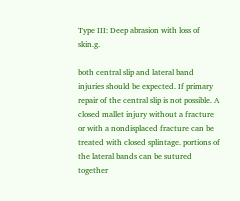Type III: Deep abrasion with loss of skin.g.

both central slip and lateral band injuries should be expected. If primary repair of the central slip is not possible. A closed mallet injury without a fracture or with a nondisplaced fracture can be treated with closed splintage. portions of the lateral bands can be sutured together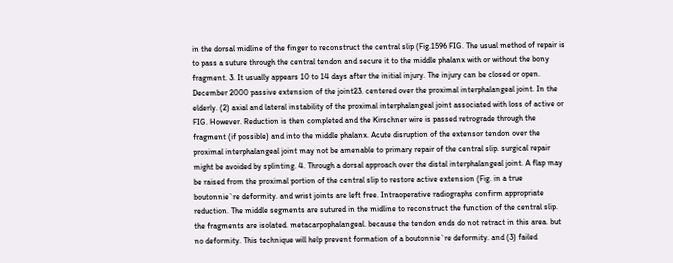in the dorsal midline of the finger to reconstruct the central slip (Fig.1596 FIG. The usual method of repair is to pass a suture through the central tendon and secure it to the middle phalanx with or without the bony fragment. 3. It usually appears 10 to 14 days after the initial injury. The injury can be closed or open. December 2000 passive extension of the joint23. centered over the proximal interphalangeal joint. In the elderly. (2) axial and lateral instability of the proximal interphalangeal joint associated with loss of active or FIG. However. Reduction is then completed and the Kirschner wire is passed retrograde through the fragment (if possible) and into the middle phalanx. Acute disruption of the extensor tendon over the proximal interphalangeal joint may not be amenable to primary repair of the central slip. surgical repair might be avoided by splinting. 4. Through a dorsal approach over the distal interphalangeal joint. A flap may be raised from the proximal portion of the central slip to restore active extension (Fig. in a true boutonnie`re deformity. and wrist joints are left free. Intraoperative radiographs confirm appropriate reduction. The middle segments are sutured in the midline to reconstruct the function of the central slip. the fragments are isolated. metacarpophalangeal. because the tendon ends do not retract in this area. but no deformity. This technique will help prevent formation of a boutonnie`re deformity. and (3) failed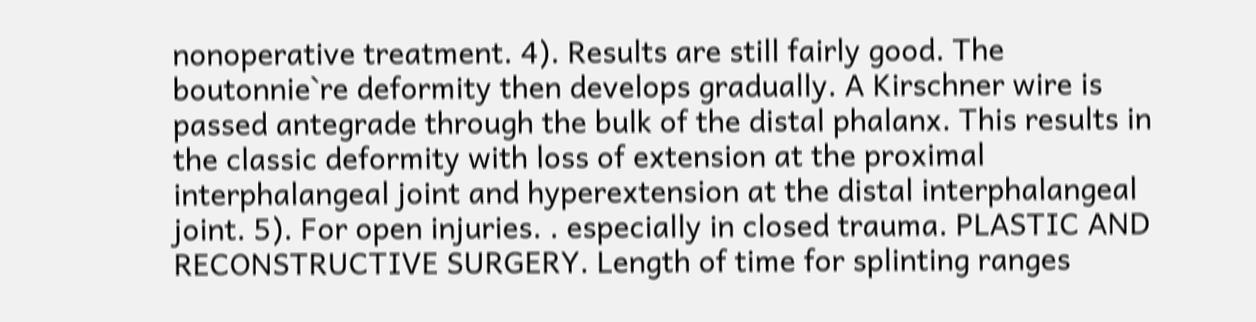nonoperative treatment. 4). Results are still fairly good. The boutonnie`re deformity then develops gradually. A Kirschner wire is passed antegrade through the bulk of the distal phalanx. This results in the classic deformity with loss of extension at the proximal interphalangeal joint and hyperextension at the distal interphalangeal joint. 5). For open injuries. . especially in closed trauma. PLASTIC AND RECONSTRUCTIVE SURGERY. Length of time for splinting ranges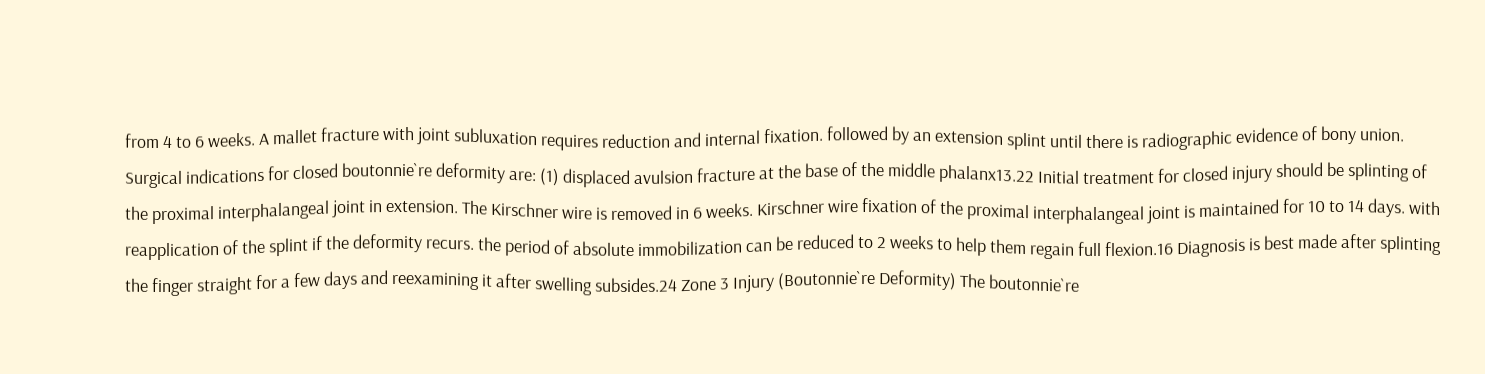from 4 to 6 weeks. A mallet fracture with joint subluxation requires reduction and internal fixation. followed by an extension splint until there is radiographic evidence of bony union. Surgical indications for closed boutonnie`re deformity are: (1) displaced avulsion fracture at the base of the middle phalanx13.22 Initial treatment for closed injury should be splinting of the proximal interphalangeal joint in extension. The Kirschner wire is removed in 6 weeks. Kirschner wire fixation of the proximal interphalangeal joint is maintained for 10 to 14 days. with reapplication of the splint if the deformity recurs. the period of absolute immobilization can be reduced to 2 weeks to help them regain full flexion.16 Diagnosis is best made after splinting the finger straight for a few days and reexamining it after swelling subsides.24 Zone 3 Injury (Boutonnie`re Deformity) The boutonnie`re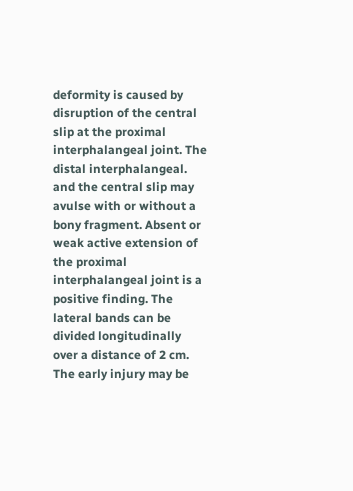deformity is caused by disruption of the central slip at the proximal interphalangeal joint. The distal interphalangeal. and the central slip may avulse with or without a bony fragment. Absent or weak active extension of the proximal interphalangeal joint is a positive finding. The lateral bands can be divided longitudinally over a distance of 2 cm. The early injury may be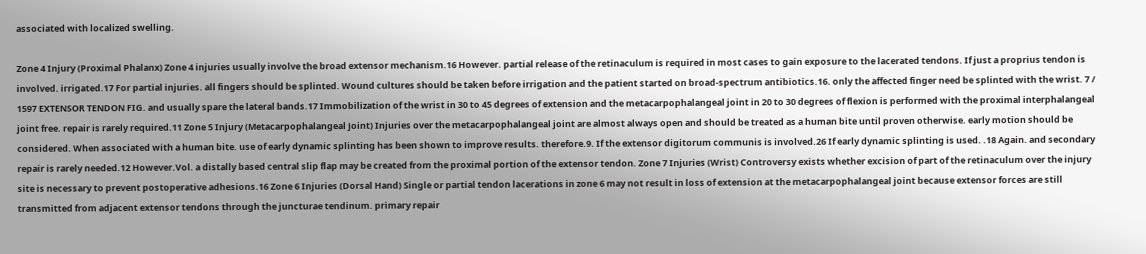associated with localized swelling.

Zone 4 Injury (Proximal Phalanx) Zone 4 injuries usually involve the broad extensor mechanism.16 However. partial release of the retinaculum is required in most cases to gain exposure to the lacerated tendons. If just a proprius tendon is involved. irrigated.17 For partial injuries. all fingers should be splinted. Wound cultures should be taken before irrigation and the patient started on broad-spectrum antibiotics.16. only the affected finger need be splinted with the wrist. 7 / 1597 EXTENSOR TENDON FIG. and usually spare the lateral bands.17 Immobilization of the wrist in 30 to 45 degrees of extension and the metacarpophalangeal joint in 20 to 30 degrees of flexion is performed with the proximal interphalangeal joint free. repair is rarely required.11 Zone 5 Injury (Metacarpophalangeal Joint) Injuries over the metacarpophalangeal joint are almost always open and should be treated as a human bite until proven otherwise. early motion should be considered. When associated with a human bite. use of early dynamic splinting has been shown to improve results. therefore.9. If the extensor digitorum communis is involved.26 If early dynamic splinting is used. .18 Again. and secondary repair is rarely needed.12 However.Vol. a distally based central slip flap may be created from the proximal portion of the extensor tendon. Zone 7 Injuries (Wrist) Controversy exists whether excision of part of the retinaculum over the injury site is necessary to prevent postoperative adhesions.16 Zone 6 Injuries (Dorsal Hand) Single or partial tendon lacerations in zone 6 may not result in loss of extension at the metacarpophalangeal joint because extensor forces are still transmitted from adjacent extensor tendons through the juncturae tendinum. primary repair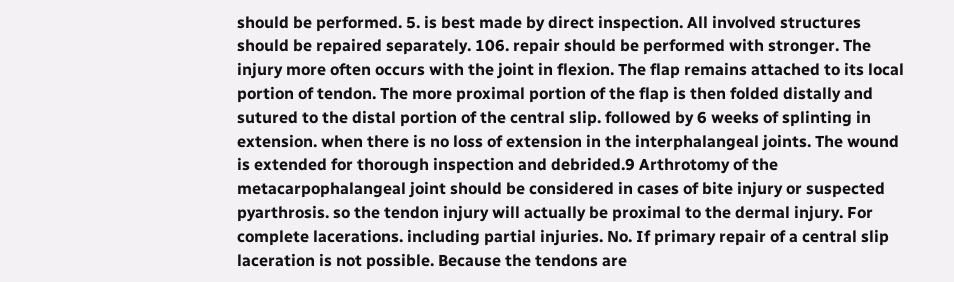should be performed. 5. is best made by direct inspection. All involved structures should be repaired separately. 106. repair should be performed with stronger. The injury more often occurs with the joint in flexion. The flap remains attached to its local portion of tendon. The more proximal portion of the flap is then folded distally and sutured to the distal portion of the central slip. followed by 6 weeks of splinting in extension. when there is no loss of extension in the interphalangeal joints. The wound is extended for thorough inspection and debrided.9 Arthrotomy of the metacarpophalangeal joint should be considered in cases of bite injury or suspected pyarthrosis. so the tendon injury will actually be proximal to the dermal injury. For complete lacerations. including partial injuries. No. If primary repair of a central slip laceration is not possible. Because the tendons are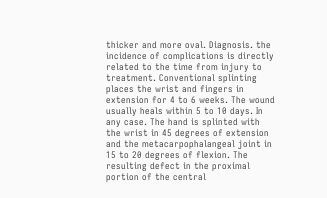thicker and more oval. Diagnosis. the incidence of complications is directly related to the time from injury to treatment. Conventional splinting places the wrist and fingers in extension for 4 to 6 weeks. The wound usually heals within 5 to 10 days. In any case. The hand is splinted with the wrist in 45 degrees of extension and the metacarpophalangeal joint in 15 to 20 degrees of flexion. The resulting defect in the proximal portion of the central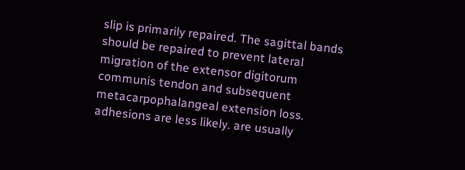slip is primarily repaired. The sagittal bands should be repaired to prevent lateral migration of the extensor digitorum communis tendon and subsequent metacarpophalangeal extension loss. adhesions are less likely. are usually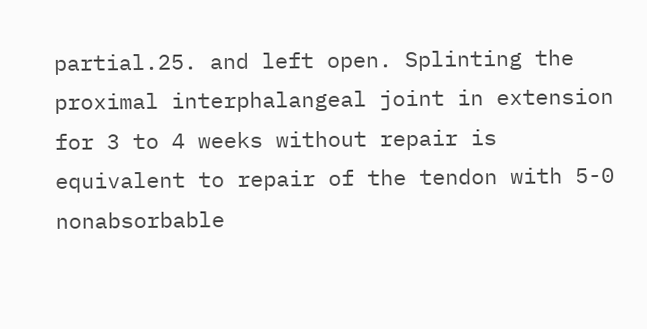partial.25. and left open. Splinting the proximal interphalangeal joint in extension for 3 to 4 weeks without repair is equivalent to repair of the tendon with 5-0 nonabsorbable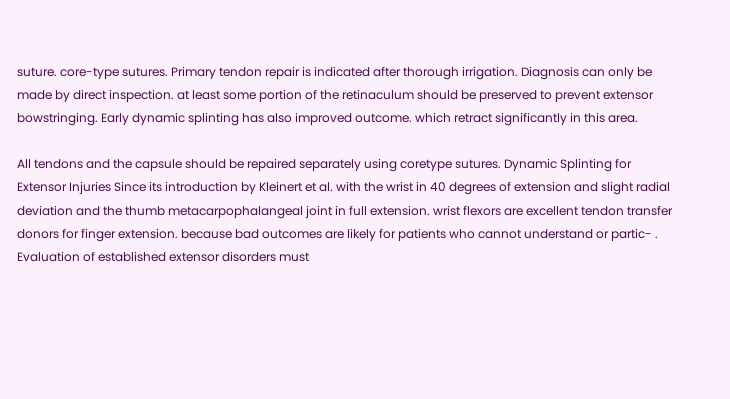suture. core-type sutures. Primary tendon repair is indicated after thorough irrigation. Diagnosis can only be made by direct inspection. at least some portion of the retinaculum should be preserved to prevent extensor bowstringing. Early dynamic splinting has also improved outcome. which retract significantly in this area.

All tendons and the capsule should be repaired separately using coretype sutures. Dynamic Splinting for Extensor Injuries Since its introduction by Kleinert et al. with the wrist in 40 degrees of extension and slight radial deviation and the thumb metacarpophalangeal joint in full extension. wrist flexors are excellent tendon transfer donors for finger extension. because bad outcomes are likely for patients who cannot understand or partic- . Evaluation of established extensor disorders must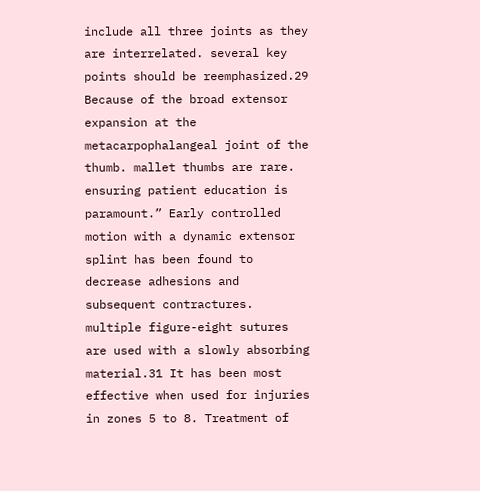include all three joints as they are interrelated. several key points should be reemphasized.29 Because of the broad extensor expansion at the metacarpophalangeal joint of the thumb. mallet thumbs are rare. ensuring patient education is paramount.” Early controlled motion with a dynamic extensor splint has been found to decrease adhesions and subsequent contractures. multiple figure-eight sutures are used with a slowly absorbing material.31 It has been most effective when used for injuries in zones 5 to 8. Treatment of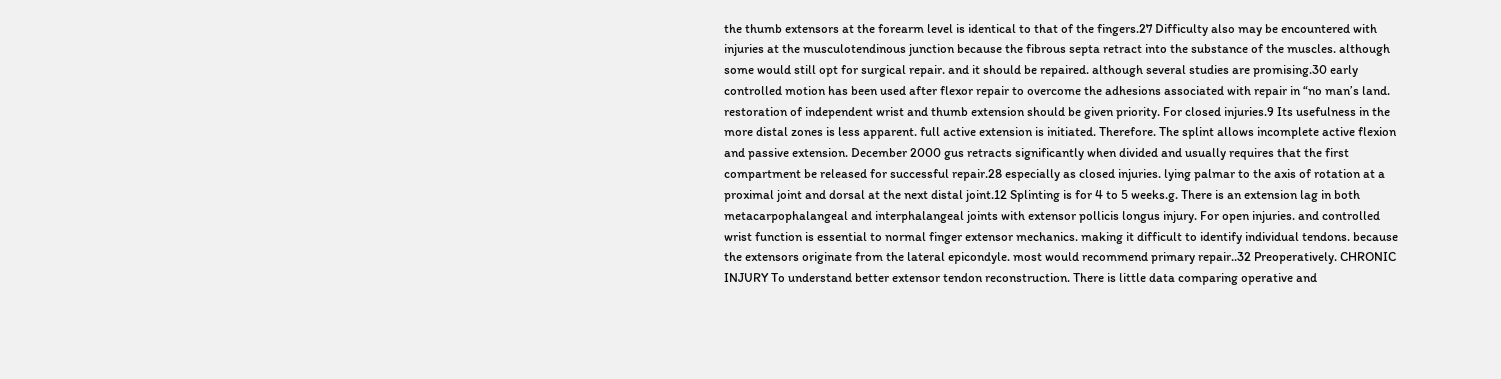the thumb extensors at the forearm level is identical to that of the fingers.27 Difficulty also may be encountered with injuries at the musculotendinous junction because the fibrous septa retract into the substance of the muscles. although some would still opt for surgical repair. and it should be repaired. although several studies are promising.30 early controlled motion has been used after flexor repair to overcome the adhesions associated with repair in “no man’s land. restoration of independent wrist and thumb extension should be given priority. For closed injuries.9 Its usefulness in the more distal zones is less apparent. full active extension is initiated. Therefore. The splint allows incomplete active flexion and passive extension. December 2000 gus retracts significantly when divided and usually requires that the first compartment be released for successful repair.28 especially as closed injuries. lying palmar to the axis of rotation at a proximal joint and dorsal at the next distal joint.12 Splinting is for 4 to 5 weeks.g. There is an extension lag in both metacarpophalangeal and interphalangeal joints with extensor pollicis longus injury. For open injuries. and controlled wrist function is essential to normal finger extensor mechanics. making it difficult to identify individual tendons. because the extensors originate from the lateral epicondyle. most would recommend primary repair..32 Preoperatively. CHRONIC INJURY To understand better extensor tendon reconstruction. There is little data comparing operative and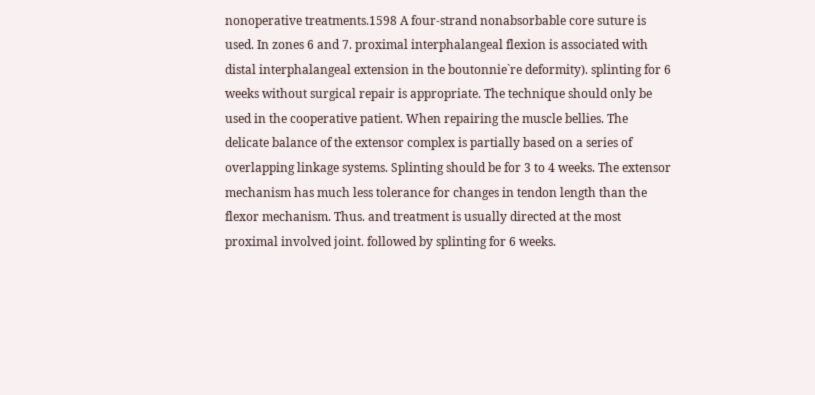nonoperative treatments.1598 A four-strand nonabsorbable core suture is used. In zones 6 and 7. proximal interphalangeal flexion is associated with distal interphalangeal extension in the boutonnie`re deformity). splinting for 6 weeks without surgical repair is appropriate. The technique should only be used in the cooperative patient. When repairing the muscle bellies. The delicate balance of the extensor complex is partially based on a series of overlapping linkage systems. Splinting should be for 3 to 4 weeks. The extensor mechanism has much less tolerance for changes in tendon length than the flexor mechanism. Thus. and treatment is usually directed at the most proximal involved joint. followed by splinting for 6 weeks.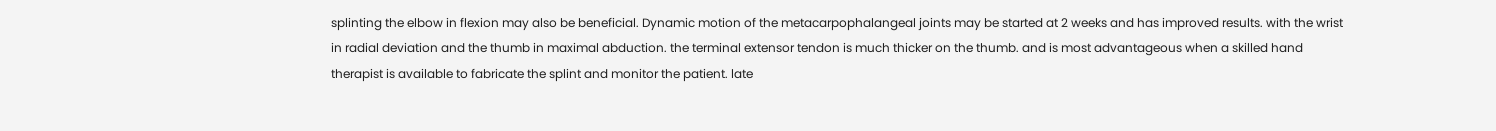splinting the elbow in flexion may also be beneficial. Dynamic motion of the metacarpophalangeal joints may be started at 2 weeks and has improved results. with the wrist in radial deviation and the thumb in maximal abduction. the terminal extensor tendon is much thicker on the thumb. and is most advantageous when a skilled hand therapist is available to fabricate the splint and monitor the patient. late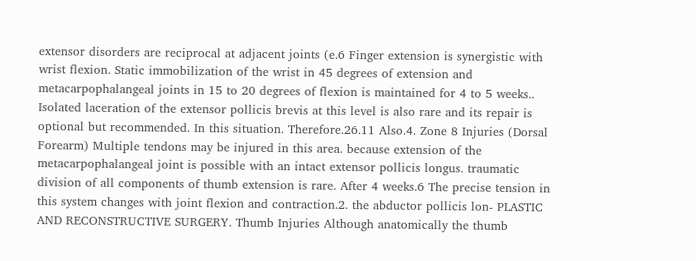extensor disorders are reciprocal at adjacent joints (e.6 Finger extension is synergistic with wrist flexion. Static immobilization of the wrist in 45 degrees of extension and metacarpophalangeal joints in 15 to 20 degrees of flexion is maintained for 4 to 5 weeks.. Isolated laceration of the extensor pollicis brevis at this level is also rare and its repair is optional but recommended. In this situation. Therefore.26.11 Also.4. Zone 8 Injuries (Dorsal Forearm) Multiple tendons may be injured in this area. because extension of the metacarpophalangeal joint is possible with an intact extensor pollicis longus. traumatic division of all components of thumb extension is rare. After 4 weeks.6 The precise tension in this system changes with joint flexion and contraction.2. the abductor pollicis lon- PLASTIC AND RECONSTRUCTIVE SURGERY. Thumb Injuries Although anatomically the thumb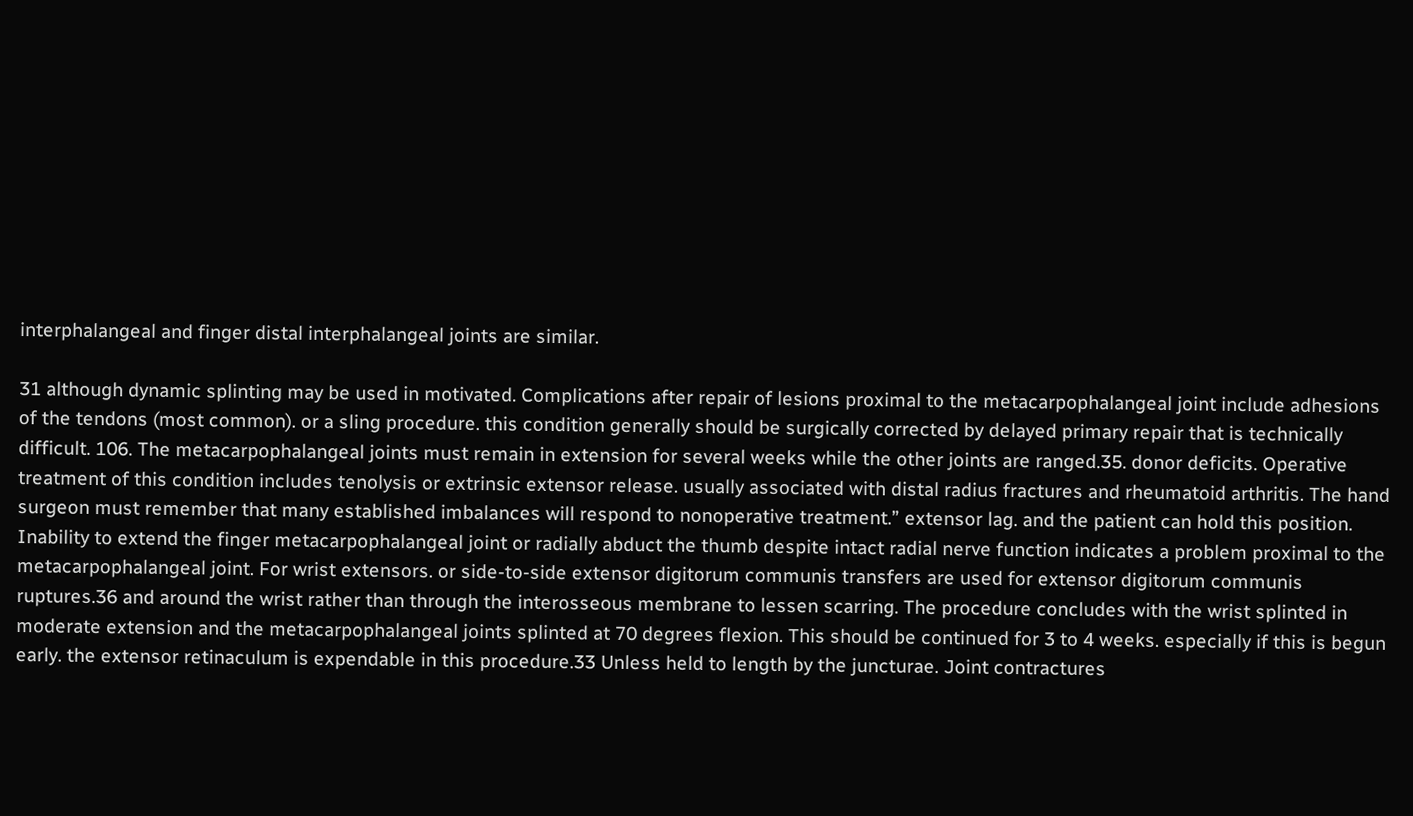interphalangeal and finger distal interphalangeal joints are similar.

31 although dynamic splinting may be used in motivated. Complications after repair of lesions proximal to the metacarpophalangeal joint include adhesions of the tendons (most common). or a sling procedure. this condition generally should be surgically corrected by delayed primary repair that is technically difficult. 106. The metacarpophalangeal joints must remain in extension for several weeks while the other joints are ranged.35. donor deficits. Operative treatment of this condition includes tenolysis or extrinsic extensor release. usually associated with distal radius fractures and rheumatoid arthritis. The hand surgeon must remember that many established imbalances will respond to nonoperative treatment.” extensor lag. and the patient can hold this position. Inability to extend the finger metacarpophalangeal joint or radially abduct the thumb despite intact radial nerve function indicates a problem proximal to the metacarpophalangeal joint. For wrist extensors. or side-to-side extensor digitorum communis transfers are used for extensor digitorum communis ruptures.36 and around the wrist rather than through the interosseous membrane to lessen scarring. The procedure concludes with the wrist splinted in moderate extension and the metacarpophalangeal joints splinted at 70 degrees flexion. This should be continued for 3 to 4 weeks. especially if this is begun early. the extensor retinaculum is expendable in this procedure.33 Unless held to length by the juncturae. Joint contractures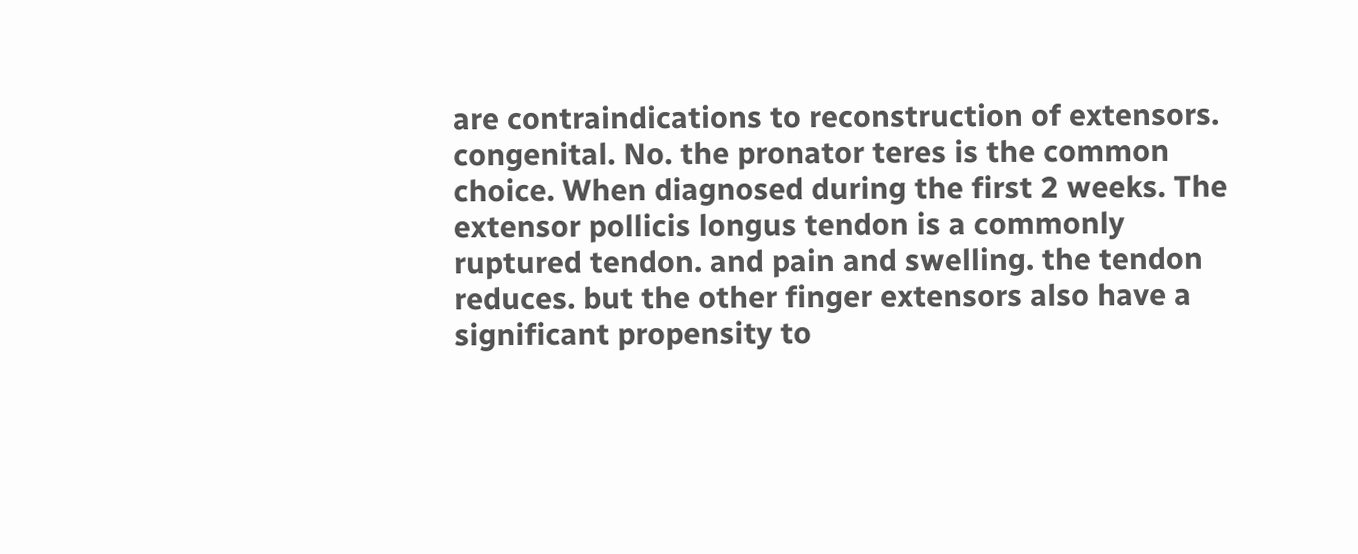are contraindications to reconstruction of extensors. congenital. No. the pronator teres is the common choice. When diagnosed during the first 2 weeks. The extensor pollicis longus tendon is a commonly ruptured tendon. and pain and swelling. the tendon reduces. but the other finger extensors also have a significant propensity to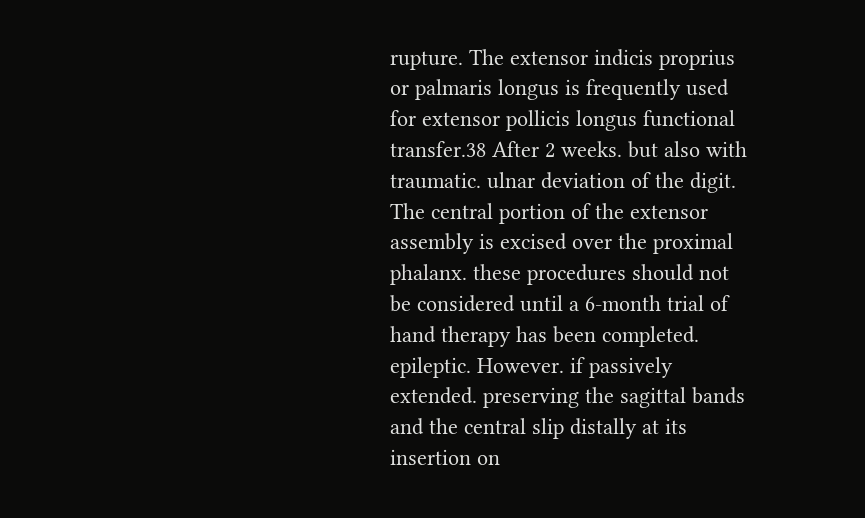rupture. The extensor indicis proprius or palmaris longus is frequently used for extensor pollicis longus functional transfer.38 After 2 weeks. but also with traumatic. ulnar deviation of the digit. The central portion of the extensor assembly is excised over the proximal phalanx. these procedures should not be considered until a 6-month trial of hand therapy has been completed. epileptic. However. if passively extended. preserving the sagittal bands and the central slip distally at its insertion on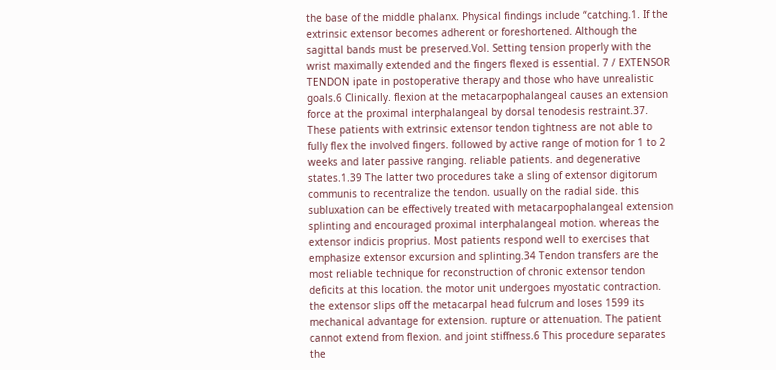the base of the middle phalanx. Physical findings include “catching.1. If the extrinsic extensor becomes adherent or foreshortened. Although the sagittal bands must be preserved.Vol. Setting tension properly with the wrist maximally extended and the fingers flexed is essential. 7 / EXTENSOR TENDON ipate in postoperative therapy and those who have unrealistic goals.6 Clinically. flexion at the metacarpophalangeal causes an extension force at the proximal interphalangeal by dorsal tenodesis restraint.37. These patients with extrinsic extensor tendon tightness are not able to fully flex the involved fingers. followed by active range of motion for 1 to 2 weeks and later passive ranging. reliable patients. and degenerative states.1.39 The latter two procedures take a sling of extensor digitorum communis to recentralize the tendon. usually on the radial side. this subluxation can be effectively treated with metacarpophalangeal extension splinting and encouraged proximal interphalangeal motion. whereas the extensor indicis proprius. Most patients respond well to exercises that emphasize extensor excursion and splinting.34 Tendon transfers are the most reliable technique for reconstruction of chronic extensor tendon deficits at this location. the motor unit undergoes myostatic contraction. the extensor slips off the metacarpal head fulcrum and loses 1599 its mechanical advantage for extension. rupture or attenuation. The patient cannot extend from flexion. and joint stiffness.6 This procedure separates the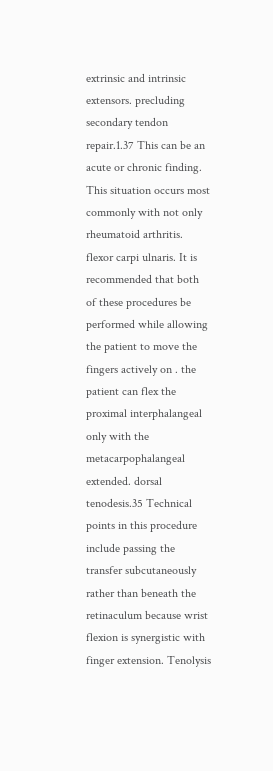extrinsic and intrinsic extensors. precluding secondary tendon repair.1.37 This can be an acute or chronic finding. This situation occurs most commonly with not only rheumatoid arthritis. flexor carpi ulnaris. It is recommended that both of these procedures be performed while allowing the patient to move the fingers actively on . the patient can flex the proximal interphalangeal only with the metacarpophalangeal extended. dorsal tenodesis.35 Technical points in this procedure include passing the transfer subcutaneously rather than beneath the retinaculum because wrist flexion is synergistic with finger extension. Tenolysis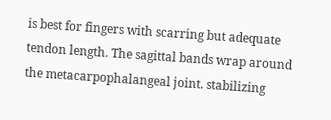is best for fingers with scarring but adequate tendon length. The sagittal bands wrap around the metacarpophalangeal joint. stabilizing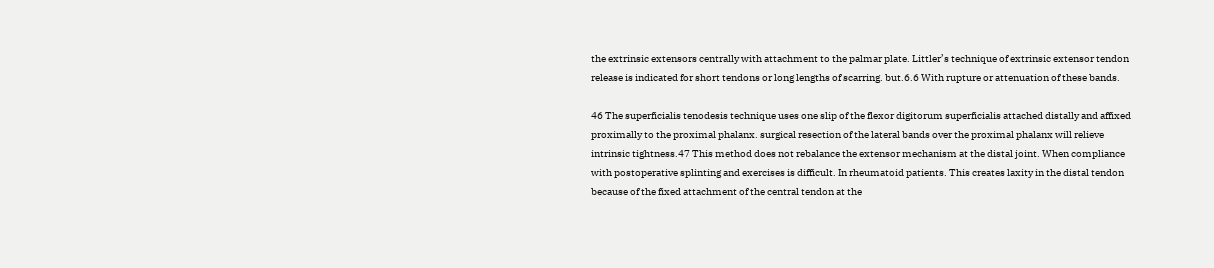the extrinsic extensors centrally with attachment to the palmar plate. Littler’s technique of extrinsic extensor tendon release is indicated for short tendons or long lengths of scarring. but.6.6 With rupture or attenuation of these bands.

46 The superficialis tenodesis technique uses one slip of the flexor digitorum superficialis attached distally and affixed proximally to the proximal phalanx. surgical resection of the lateral bands over the proximal phalanx will relieve intrinsic tightness.47 This method does not rebalance the extensor mechanism at the distal joint. When compliance with postoperative splinting and exercises is difficult. In rheumatoid patients. This creates laxity in the distal tendon because of the fixed attachment of the central tendon at the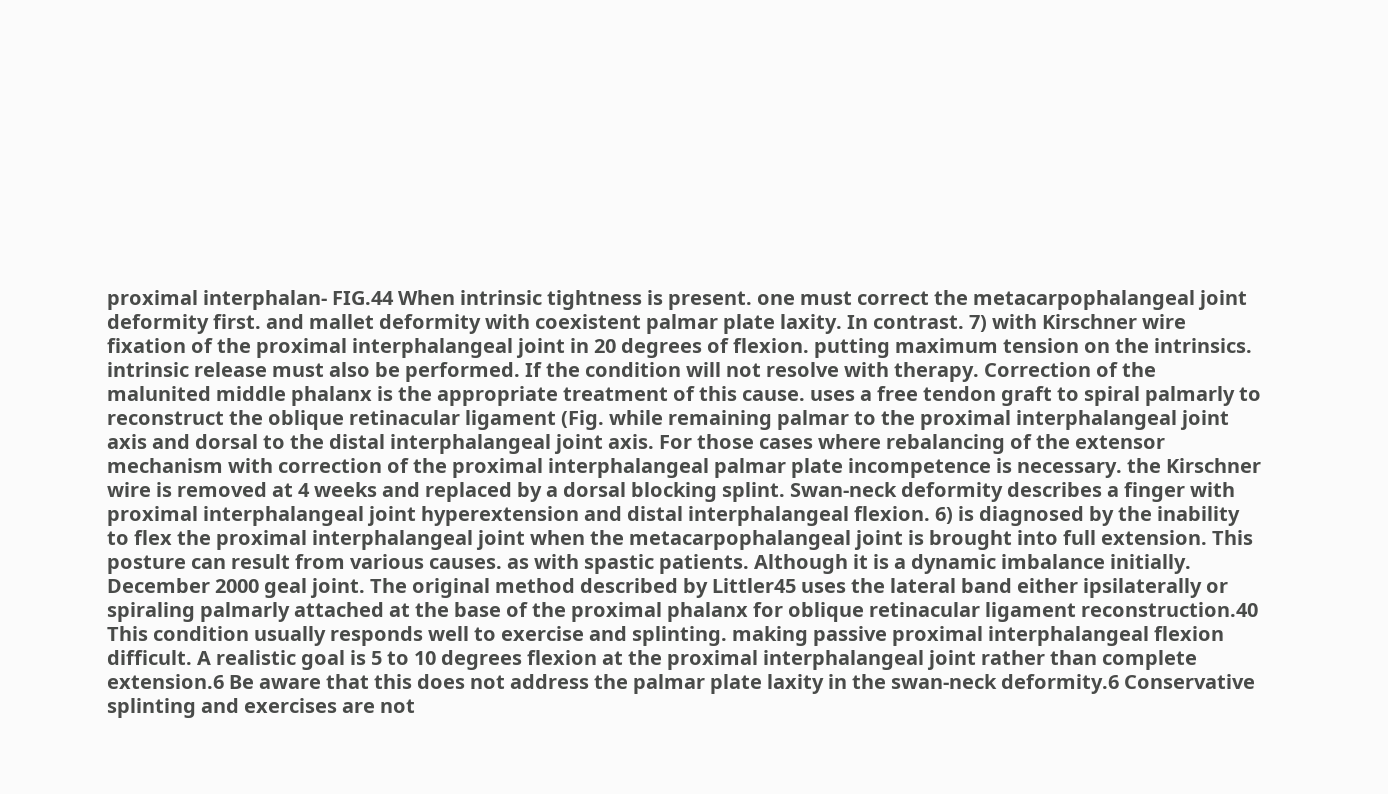proximal interphalan- FIG.44 When intrinsic tightness is present. one must correct the metacarpophalangeal joint deformity first. and mallet deformity with coexistent palmar plate laxity. In contrast. 7) with Kirschner wire fixation of the proximal interphalangeal joint in 20 degrees of flexion. putting maximum tension on the intrinsics. intrinsic release must also be performed. If the condition will not resolve with therapy. Correction of the malunited middle phalanx is the appropriate treatment of this cause. uses a free tendon graft to spiral palmarly to reconstruct the oblique retinacular ligament (Fig. while remaining palmar to the proximal interphalangeal joint axis and dorsal to the distal interphalangeal joint axis. For those cases where rebalancing of the extensor mechanism with correction of the proximal interphalangeal palmar plate incompetence is necessary. the Kirschner wire is removed at 4 weeks and replaced by a dorsal blocking splint. Swan-neck deformity describes a finger with proximal interphalangeal joint hyperextension and distal interphalangeal flexion. 6) is diagnosed by the inability to flex the proximal interphalangeal joint when the metacarpophalangeal joint is brought into full extension. This posture can result from various causes. as with spastic patients. Although it is a dynamic imbalance initially. December 2000 geal joint. The original method described by Littler45 uses the lateral band either ipsilaterally or spiraling palmarly attached at the base of the proximal phalanx for oblique retinacular ligament reconstruction.40 This condition usually responds well to exercise and splinting. making passive proximal interphalangeal flexion difficult. A realistic goal is 5 to 10 degrees flexion at the proximal interphalangeal joint rather than complete extension.6 Be aware that this does not address the palmar plate laxity in the swan-neck deformity.6 Conservative splinting and exercises are not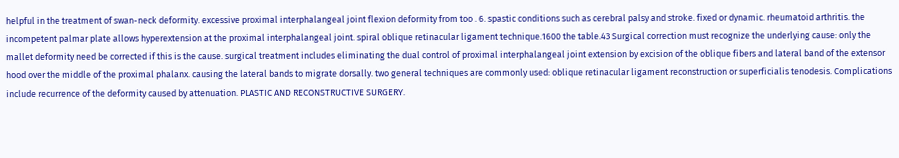helpful in the treatment of swan-neck deformity. excessive proximal interphalangeal joint flexion deformity from too . 6. spastic conditions such as cerebral palsy and stroke. fixed or dynamic. rheumatoid arthritis. the incompetent palmar plate allows hyperextension at the proximal interphalangeal joint. spiral oblique retinacular ligament technique.1600 the table.43 Surgical correction must recognize the underlying cause: only the mallet deformity need be corrected if this is the cause. surgical treatment includes eliminating the dual control of proximal interphalangeal joint extension by excision of the oblique fibers and lateral band of the extensor hood over the middle of the proximal phalanx. causing the lateral bands to migrate dorsally. two general techniques are commonly used: oblique retinacular ligament reconstruction or superficialis tenodesis. Complications include recurrence of the deformity caused by attenuation. PLASTIC AND RECONSTRUCTIVE SURGERY.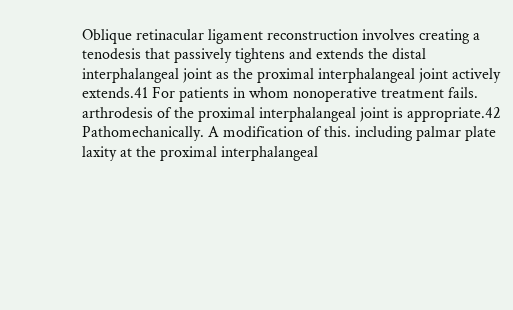Oblique retinacular ligament reconstruction involves creating a tenodesis that passively tightens and extends the distal interphalangeal joint as the proximal interphalangeal joint actively extends.41 For patients in whom nonoperative treatment fails. arthrodesis of the proximal interphalangeal joint is appropriate.42 Pathomechanically. A modification of this. including palmar plate laxity at the proximal interphalangeal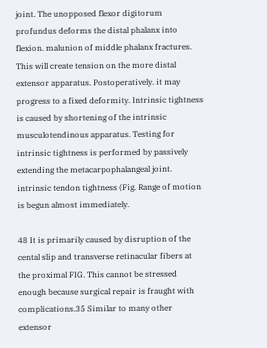joint. The unopposed flexor digitorum profundus deforms the distal phalanx into flexion. malunion of middle phalanx fractures. This will create tension on the more distal extensor apparatus. Postoperatively. it may progress to a fixed deformity. Intrinsic tightness is caused by shortening of the intrinsic musculotendinous apparatus. Testing for intrinsic tightness is performed by passively extending the metacarpophalangeal joint. intrinsic tendon tightness (Fig. Range of motion is begun almost immediately.

48 It is primarily caused by disruption of the cental slip and transverse retinacular fibers at the proximal FIG. This cannot be stressed enough because surgical repair is fraught with complications.35 Similar to many other extensor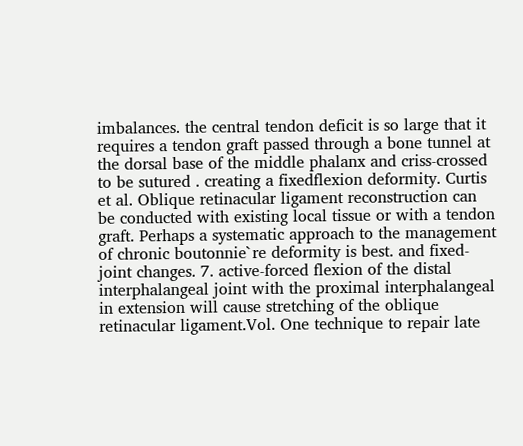imbalances. the central tendon deficit is so large that it requires a tendon graft passed through a bone tunnel at the dorsal base of the middle phalanx and criss-crossed to be sutured . creating a fixedflexion deformity. Curtis et al. Oblique retinacular ligament reconstruction can be conducted with existing local tissue or with a tendon graft. Perhaps a systematic approach to the management of chronic boutonnie`re deformity is best. and fixed-joint changes. 7. active-forced flexion of the distal interphalangeal joint with the proximal interphalangeal in extension will cause stretching of the oblique retinacular ligament.Vol. One technique to repair late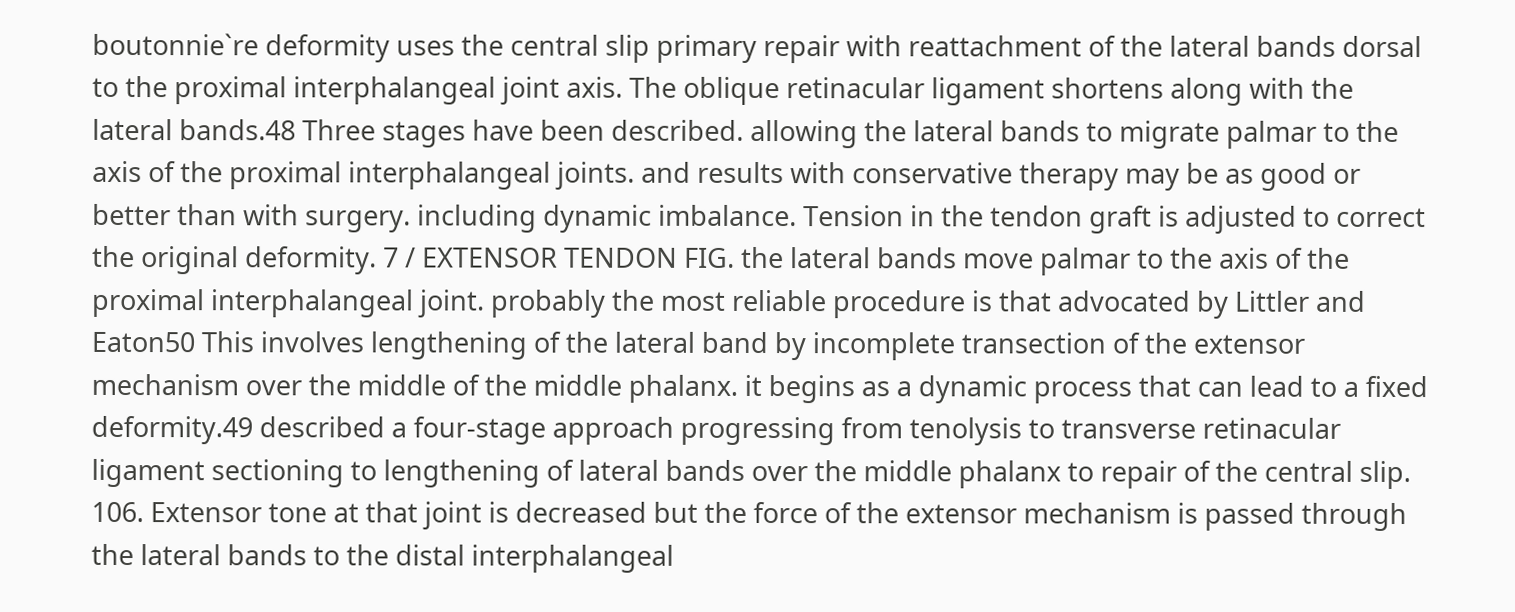boutonnie`re deformity uses the central slip primary repair with reattachment of the lateral bands dorsal to the proximal interphalangeal joint axis. The oblique retinacular ligament shortens along with the lateral bands.48 Three stages have been described. allowing the lateral bands to migrate palmar to the axis of the proximal interphalangeal joints. and results with conservative therapy may be as good or better than with surgery. including dynamic imbalance. Tension in the tendon graft is adjusted to correct the original deformity. 7 / EXTENSOR TENDON FIG. the lateral bands move palmar to the axis of the proximal interphalangeal joint. probably the most reliable procedure is that advocated by Littler and Eaton50 This involves lengthening of the lateral band by incomplete transection of the extensor mechanism over the middle of the middle phalanx. it begins as a dynamic process that can lead to a fixed deformity.49 described a four-stage approach progressing from tenolysis to transverse retinacular ligament sectioning to lengthening of lateral bands over the middle phalanx to repair of the central slip. 106. Extensor tone at that joint is decreased but the force of the extensor mechanism is passed through the lateral bands to the distal interphalangeal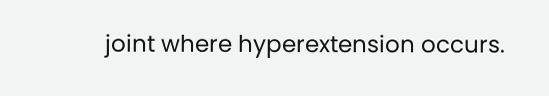joint where hyperextension occurs.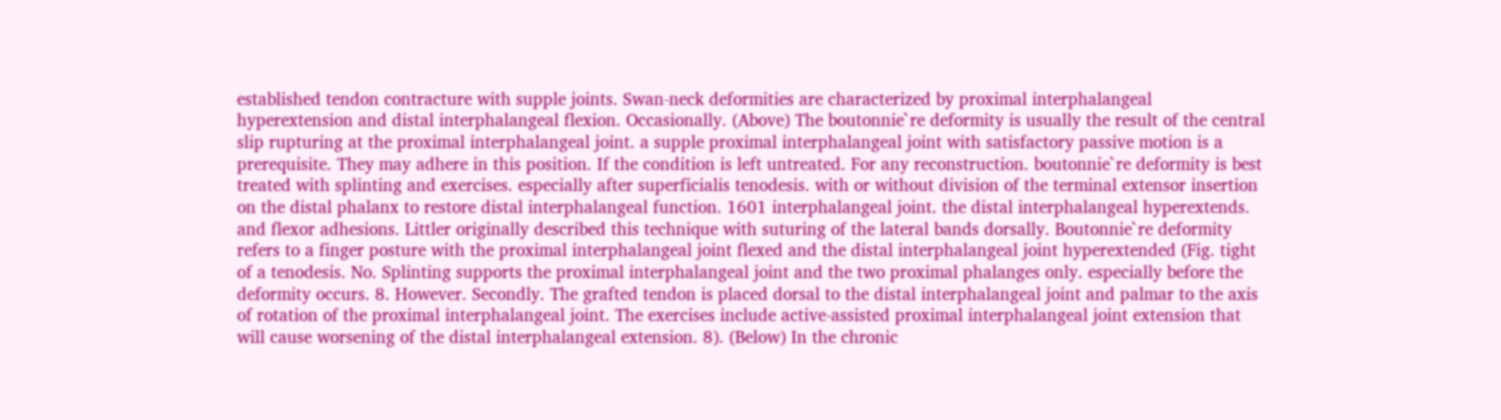established tendon contracture with supple joints. Swan-neck deformities are characterized by proximal interphalangeal hyperextension and distal interphalangeal flexion. Occasionally. (Above) The boutonnie`re deformity is usually the result of the central slip rupturing at the proximal interphalangeal joint. a supple proximal interphalangeal joint with satisfactory passive motion is a prerequisite. They may adhere in this position. If the condition is left untreated. For any reconstruction. boutonnie`re deformity is best treated with splinting and exercises. especially after superficialis tenodesis. with or without division of the terminal extensor insertion on the distal phalanx to restore distal interphalangeal function. 1601 interphalangeal joint. the distal interphalangeal hyperextends. and flexor adhesions. Littler originally described this technique with suturing of the lateral bands dorsally. Boutonnie`re deformity refers to a finger posture with the proximal interphalangeal joint flexed and the distal interphalangeal joint hyperextended (Fig. tight of a tenodesis. No. Splinting supports the proximal interphalangeal joint and the two proximal phalanges only. especially before the deformity occurs. 8. However. Secondly. The grafted tendon is placed dorsal to the distal interphalangeal joint and palmar to the axis of rotation of the proximal interphalangeal joint. The exercises include active-assisted proximal interphalangeal joint extension that will cause worsening of the distal interphalangeal extension. 8). (Below) In the chronic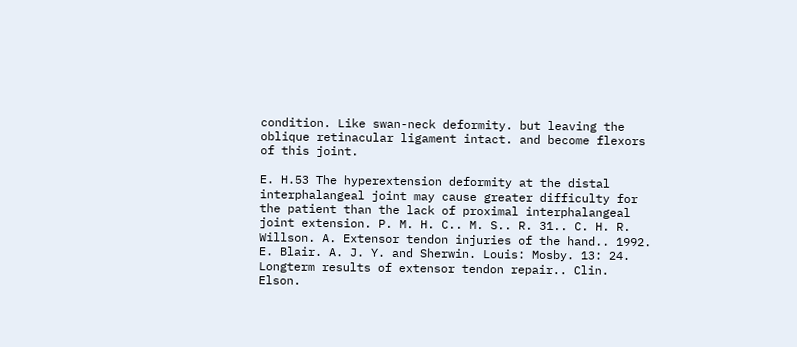condition. Like swan-neck deformity. but leaving the oblique retinacular ligament intact. and become flexors of this joint.

E. H.53 The hyperextension deformity at the distal interphalangeal joint may cause greater difficulty for the patient than the lack of proximal interphalangeal joint extension. P. M. H. C.. M. S.. R. 31.. C. H. R. Willson. A. Extensor tendon injuries of the hand.. 1992. E. Blair. A. J. Y. and Sherwin. Louis: Mosby. 13: 24. Longterm results of extensor tendon repair.. Clin. Elson.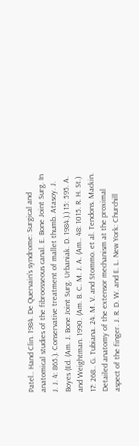Patel.. Hand Clin. 1984. De Quervain’s syndrome: Surgical and anatomical studies of the fibroosseous canal. E. Bone Joint Surg. In J. J. 4: 865.). Conservative treatment of mallet thumb. Atasoy. J. Boyes (Ed. (Am. J. Bone Joint Surg. Urbaniak. D. 1984.).) 15: 595. A. and Weightman. 1990. (Am. B. C. M. J. A. (Am.. 48: 1015. R. H. St.) 17: 268.. G. Tubiana. 24. M. V. and Stommo. et al. Tendons. Mackin. Detailed anatomy of the extensor mechanism at the proximal aspect of the finger. J. R. D. W. and E. L. New York: Churchill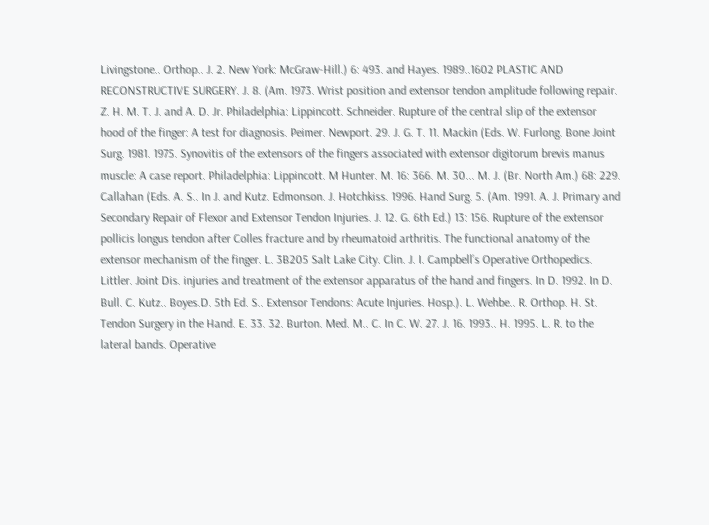Livingstone.. Orthop.. J. 2. New York: McGraw-Hill.) 6: 493. and Hayes. 1989..1602 PLASTIC AND RECONSTRUCTIVE SURGERY. J. 8. (Am. 1973. Wrist position and extensor tendon amplitude following repair. Z. H. M. T. J. and A. D. Jr. Philadelphia: Lippincott. Schneider. Rupture of the central slip of the extensor hood of the finger: A test for diagnosis. Peimer. Newport. 29. J. G. T. 11. Mackin (Eds. W. Furlong. Bone Joint Surg. 1981. 1975. Synovitis of the extensors of the fingers associated with extensor digitorum brevis manus muscle: A case report. Philadelphia: Lippincott. M Hunter. M. 16: 366. M. 30... M. J. (Br. North Am.) 68: 229. Callahan (Eds. A. S.. In J. and Kutz. Edmonson. J. Hotchkiss. 1996. Hand Surg. 5. (Am. 1991. A. J. Primary and Secondary Repair of Flexor and Extensor Tendon Injuries. J. 12. G. 6th Ed.) 13: 156. Rupture of the extensor pollicis longus tendon after Colles fracture and by rheumatoid arthritis. The functional anatomy of the extensor mechanism of the finger. L. 3B205 Salt Lake City. Clin. J. I. Campbell’s Operative Orthopedics. Littler. Joint Dis. injuries and treatment of the extensor apparatus of the hand and fingers. In D. 1992. In D. Bull. C. Kutz.. Boyes.D. 5th Ed. S.. Extensor Tendons: Acute Injuries. Hosp.). L. Wehbe.. R. Orthop. H. St. Tendon Surgery in the Hand. E. 33. 32. Burton. Med. M.. C. In C. W. 27. J. 16. 1993.. H. 1995. L. R. to the lateral bands. Operative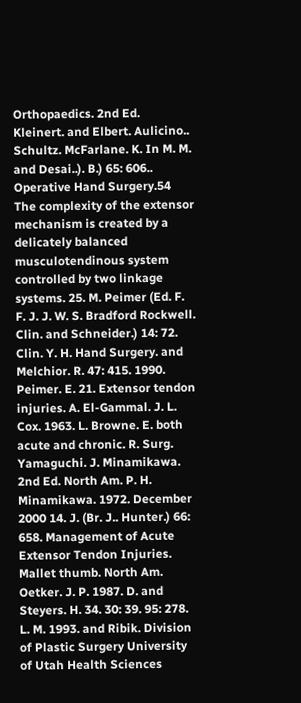Orthopaedics. 2nd Ed. Kleinert. and Elbert. Aulicino.. Schultz. McFarlane. K. In M. M. and Desai..). B.) 65: 606.. Operative Hand Surgery.54 The complexity of the extensor mechanism is created by a delicately balanced musculotendinous system controlled by two linkage systems. 25. M. Peimer (Ed. F. F. J. J. W. S. Bradford Rockwell. Clin. and Schneider.) 14: 72. Clin. Y. H. Hand Surgery. and Melchior. R. 47: 415. 1990. Peimer. E. 21. Extensor tendon injuries. A. El-Gammal. J. L. Cox. 1963. L. Browne. E. both acute and chronic. R. Surg. Yamaguchi. J. Minamikawa. 2nd Ed. North Am. P. H. Minamikawa. 1972. December 2000 14. J. (Br. J.. Hunter.) 66: 658. Management of Acute Extensor Tendon Injuries. Mallet thumb. North Am. Oetker. J. P. 1987. D. and Steyers. H. 34. 30: 39. 95: 278. L. M. 1993. and Ribik. Division of Plastic Surgery University of Utah Health Sciences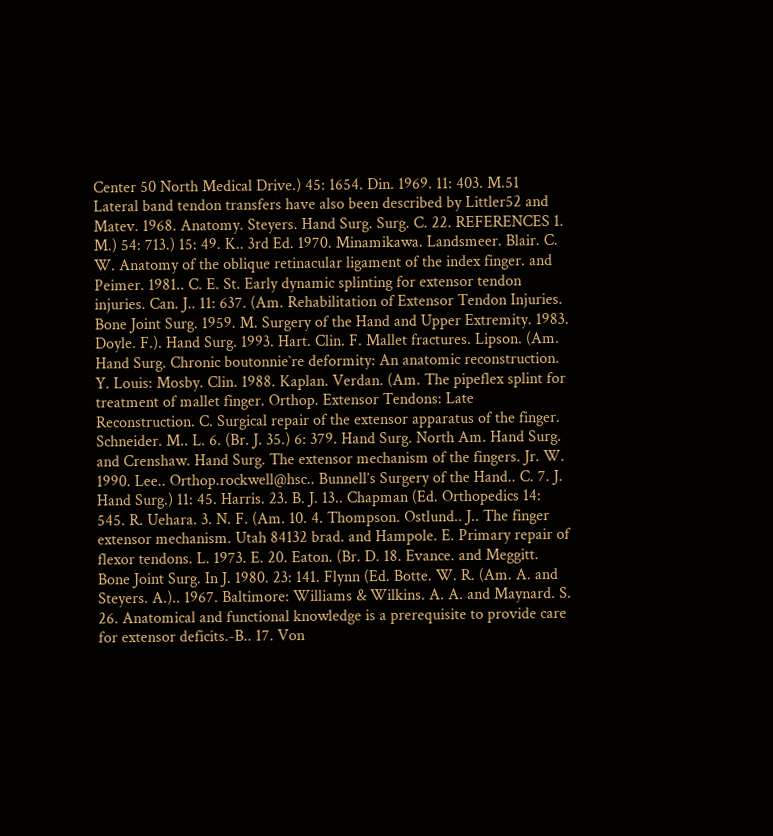Center 50 North Medical Drive.) 45: 1654. Din. 1969. 11: 403. M.51 Lateral band tendon transfers have also been described by Littler52 and Matev. 1968. Anatomy. Steyers. Hand Surg. Surg. C. 22. REFERENCES 1. M.) 54: 713.) 15: 49. K.. 3rd Ed. 1970. Minamikawa. Landsmeer. Blair. C. W. Anatomy of the oblique retinacular ligament of the index finger. and Peimer. 1981.. C. E. St. Early dynamic splinting for extensor tendon injuries. Can. J.. 11: 637. (Am. Rehabilitation of Extensor Tendon Injuries. Bone Joint Surg. 1959. M. Surgery of the Hand and Upper Extremity. 1983. Doyle. F.). Hand Surg. 1993. Hart. Clin. F. Mallet fractures. Lipson. (Am. Hand Surg. Chronic boutonnie`re deformity: An anatomic reconstruction. Y. Louis: Mosby. Clin. 1988. Kaplan. Verdan. (Am. The pipeflex splint for treatment of mallet finger. Orthop. Extensor Tendons: Late Reconstruction. C. Surgical repair of the extensor apparatus of the finger. Schneider. M.. L. 6. (Br. J. 35.) 6: 379. Hand Surg. North Am. Hand Surg. and Crenshaw. Hand Surg. The extensor mechanism of the fingers. Jr. W. 1990. Lee.. Orthop.rockwell@hsc.. Bunnell’s Surgery of the Hand.. C. 7. J. Hand Surg.) 11: 45. Harris. 23. B. J. 13.. Chapman (Ed. Orthopedics 14: 545. R. Uehara. 3. N. F. (Am. 10. 4. Thompson. Ostlund.. J.. The finger extensor mechanism. Utah 84132 brad. and Hampole. E. Primary repair of flexor tendons. L. 1973. E. 20. Eaton. (Br. D. 18. Evance. and Meggitt. Bone Joint Surg. In J. 1980. 23: 141. Flynn (Ed. Botte. W. R. (Am. A. and Steyers. A.).. 1967. Baltimore: Williams & Wilkins. A. A. and Maynard. S. 26. Anatomical and functional knowledge is a prerequisite to provide care for extensor deficits.-B.. 17. Von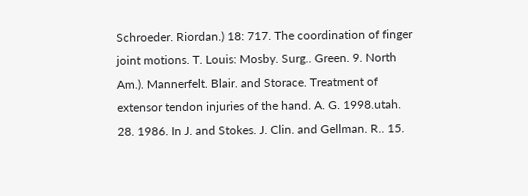Schroeder. Riordan.) 18: 717. The coordination of finger joint motions. T. Louis: Mosby. Surg.. Green. 9. North Am.). Mannerfelt. Blair. and Storace. Treatment of extensor tendon injuries of the hand. A. G. 1998.utah. 28. 1986. In J. and Stokes. J. Clin. and Gellman. R.. 15.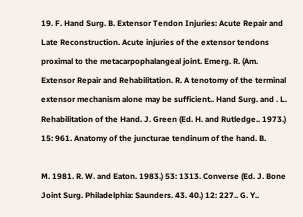19. F. Hand Surg. B. Extensor Tendon Injuries: Acute Repair and Late Reconstruction. Acute injuries of the extensor tendons proximal to the metacarpophalangeal joint. Emerg. R. (Am. Extensor Repair and Rehabilitation. R. A tenotomy of the terminal extensor mechanism alone may be sufficient.. Hand Surg. and . L. Rehabilitation of the Hand. J. Green (Ed. H. and Rutledge.. 1973.) 15: 961. Anatomy of the juncturae tendinum of the hand. B.

M. 1981. R. W. and Eaton. 1983.) 53: 1313. Converse (Ed. J. Bone Joint Surg. Philadelphia: Saunders. 43. 40.) 12: 227.. G. Y..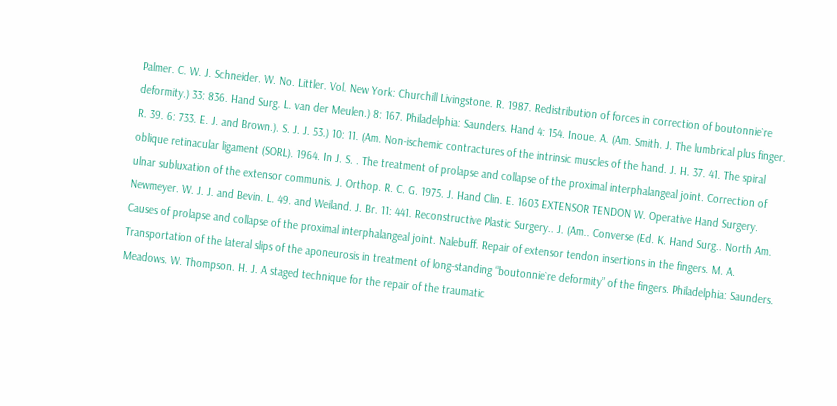Palmer. C. W. J. Schneider. W. No. Littler. Vol. New York: Churchill Livingstone. R. 1987. Redistribution of forces in correction of boutonnie`re deformity.) 33: 836. Hand Surg. L. van der Meulen.) 8: 167. Philadelphia: Saunders. Hand 4: 154. Inoue. A. (Am. Smith. J. The lumbrical plus finger. R. 39. 6: 733. E. J. and Brown.). S. J. J. 53.) 10: 11. (Am. Non-ischemic contractures of the intrinsic muscles of the hand. J. H. 37. 41. The spiral oblique retinacular ligament (SORL). 1964. In J. S. . The treatment of prolapse and collapse of the proximal interphalangeal joint. Correction of ulnar subluxation of the extensor communis. J. Orthop. R. C. G. 1975. J. Hand Clin. E. 1603 EXTENSOR TENDON W. Operative Hand Surgery. Newmeyer. W. J. J. and Bevin. L. 49. and Weiland. J. Br. 11: 441. Reconstructive Plastic Surgery.. J. (Am.. Converse (Ed. K. Hand Surg.. North Am. Causes of prolapse and collapse of the proximal interphalangeal joint. Nalebuff. Repair of extensor tendon insertions in the fingers. M. A. Transportation of the lateral slips of the aponeurosis in treatment of long-standing “boutonnie`re deformity” of the fingers. Philadelphia: Saunders. Meadows. W. Thompson. H. J. A staged technique for the repair of the traumatic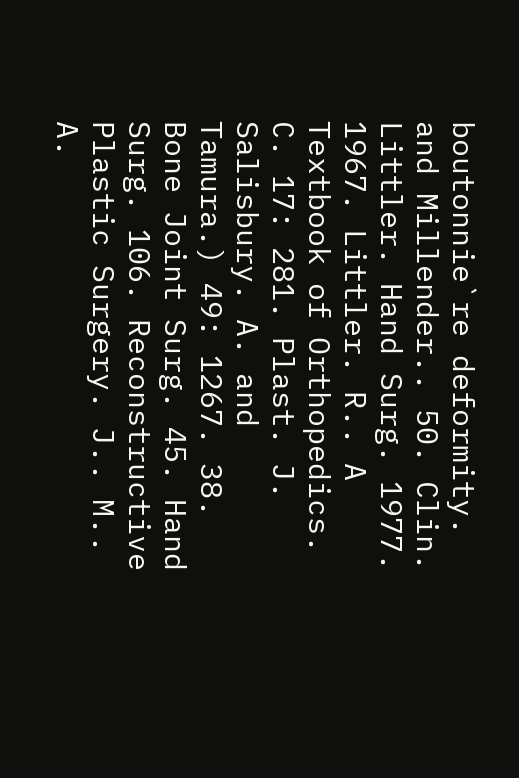boutonnie`re deformity. and Millender.. 50. Clin. Littler. Hand Surg. 1977. 1967. Littler. R.. A Textbook of Orthopedics. C. 17: 281. Plast. J. Salisbury. A. and Tamura.) 49: 1267. 38. Bone Joint Surg. 45. Hand Surg. 106. Reconstructive Plastic Surgery. J.. M.. A.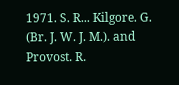1971. S. R... Kilgore. G. (Br. J. W. J. M.). and Provost. R.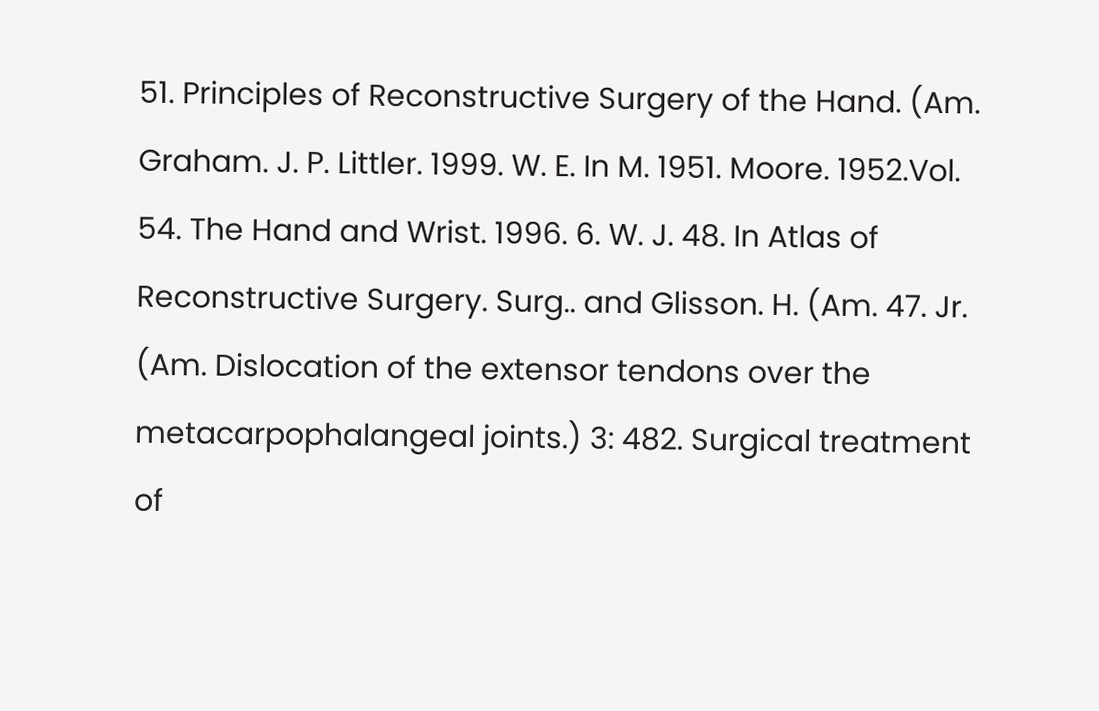51. Principles of Reconstructive Surgery of the Hand. (Am. Graham. J. P. Littler. 1999. W. E. In M. 1951. Moore. 1952.Vol. 54. The Hand and Wrist. 1996. 6. W. J. 48. In Atlas of Reconstructive Surgery. Surg.. and Glisson. H. (Am. 47. Jr. (Am. Dislocation of the extensor tendons over the metacarpophalangeal joints.) 3: 482. Surgical treatment of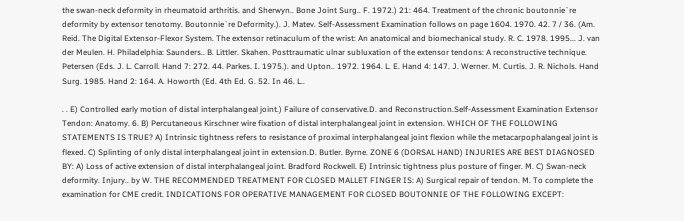the swan-neck deformity in rheumatoid arthritis. and Sherwyn.. Bone Joint Surg.. F. 1972.) 21: 464. Treatment of the chronic boutonnie`re deformity by extensor tenotomy. Boutonnie`re Deformity.). J. Matev. Self-Assessment Examination follows on page 1604. 1970. 42. 7 / 36. (Am. Reid. The Digital Extensor-Flexor System. The extensor retinaculum of the wrist: An anatomical and biomechanical study. R. C. 1978. 1995... J. van der Meulen. H. Philadelphia: Saunders.. B. Littler. Skahen. Posttraumatic ulnar subluxation of the extensor tendons: A reconstructive technique. Petersen (Eds. J. L. Carroll. Hand 7: 272. 44. Parkes. I. 1975.). and Upton.. 1972. 1964. L. E. Hand 4: 147. J. Werner. M. Curtis. J. R. Nichols. Hand Surg. 1985. Hand 2: 164. A. Howorth (Ed. 4th Ed. G. 52. In 46. L..

. . E) Controlled early motion of distal interphalangeal joint.) Failure of conservative.D. and Reconstruction.Self-Assessment Examination Extensor Tendon: Anatomy. 6. B) Percutaneous Kirschner wire fixation of distal interphalangeal joint in extension. WHICH OF THE FOLLOWING STATEMENTS IS TRUE? A) Intrinsic tightness refers to resistance of proximal interphalangeal joint flexion while the metacarpophalangeal joint is flexed. C) Splinting of only distal interphalangeal joint in extension.D. Butler. Byrne. ZONE 6 (DORSAL HAND) INJURIES ARE BEST DIAGNOSED BY: A) Loss of active extension of distal interphalangeal joint. Bradford Rockwell. E) Intrinsic tightness plus posture of finger. M. C) Swan-neck deformity. Injury.. by W. THE RECOMMENDED TREATMENT FOR CLOSED MALLET FINGER IS: A) Surgical repair of tendon. M. To complete the examination for CME credit. INDICATIONS FOR OPERATIVE MANAGEMENT FOR CLOSED BOUTONNIE OF THE FOLLOWING EXCEPT: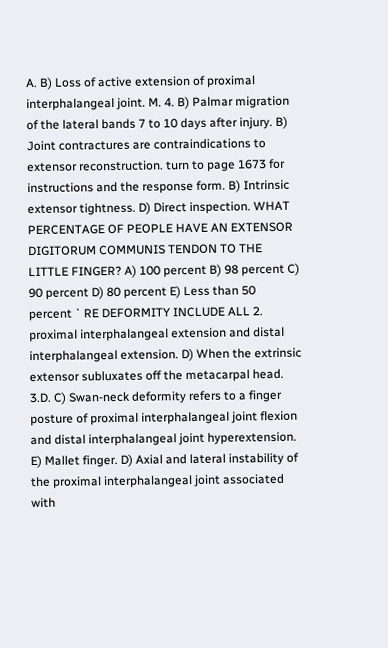A. B) Loss of active extension of proximal interphalangeal joint. M. 4. B) Palmar migration of the lateral bands 7 to 10 days after injury. B) Joint contractures are contraindications to extensor reconstruction. turn to page 1673 for instructions and the response form. B) Intrinsic extensor tightness. D) Direct inspection. WHAT PERCENTAGE OF PEOPLE HAVE AN EXTENSOR DIGITORUM COMMUNIS TENDON TO THE LITTLE FINGER? A) 100 percent B) 98 percent C) 90 percent D) 80 percent E) Less than 50 percent ` RE DEFORMITY INCLUDE ALL 2. proximal interphalangeal extension and distal interphalangeal extension. D) When the extrinsic extensor subluxates off the metacarpal head. 3.D. C) Swan-neck deformity refers to a finger posture of proximal interphalangeal joint flexion and distal interphalangeal joint hyperextension. E) Mallet finger. D) Axial and lateral instability of the proximal interphalangeal joint associated with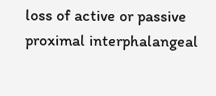loss of active or passive proximal interphalangeal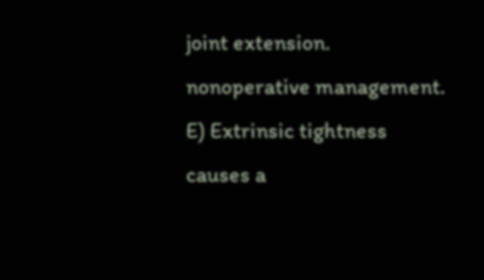joint extension. nonoperative management. E) Extrinsic tightness causes a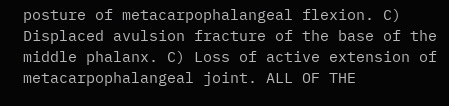posture of metacarpophalangeal flexion. C) Displaced avulsion fracture of the base of the middle phalanx. C) Loss of active extension of metacarpophalangeal joint. ALL OF THE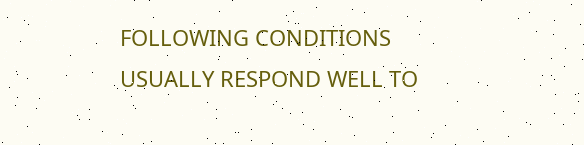FOLLOWING CONDITIONS USUALLY RESPOND WELL TO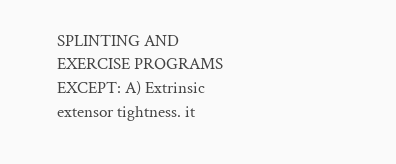SPLINTING AND EXERCISE PROGRAMS EXCEPT: A) Extrinsic extensor tightness. it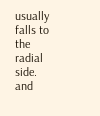usually falls to the radial side. and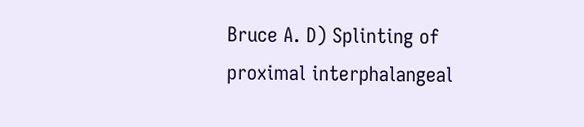Bruce A. D) Splinting of proximal interphalangeal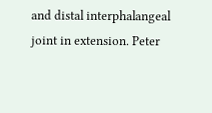and distal interphalangeal joint in extension. Peter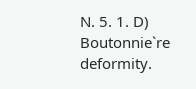N. 5. 1. D) Boutonnie`re deformity.